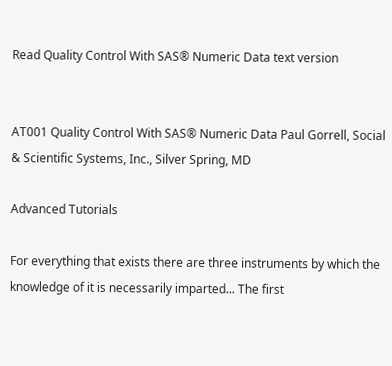Read Quality Control With SAS® Numeric Data text version


AT001 Quality Control With SAS® Numeric Data Paul Gorrell, Social & Scientific Systems, Inc., Silver Spring, MD

Advanced Tutorials

For everything that exists there are three instruments by which the knowledge of it is necessarily imparted... The first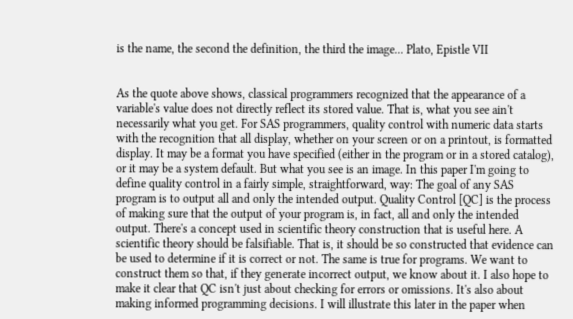is the name, the second the definition, the third the image... Plato, Epistle VII


As the quote above shows, classical programmers recognized that the appearance of a variable's value does not directly reflect its stored value. That is, what you see ain't necessarily what you get. For SAS programmers, quality control with numeric data starts with the recognition that all display, whether on your screen or on a printout, is formatted display. It may be a format you have specified (either in the program or in a stored catalog), or it may be a system default. But what you see is an image. In this paper I'm going to define quality control in a fairly simple, straightforward, way: The goal of any SAS program is to output all and only the intended output. Quality Control [QC] is the process of making sure that the output of your program is, in fact, all and only the intended output. There's a concept used in scientific theory construction that is useful here. A scientific theory should be falsifiable. That is, it should be so constructed that evidence can be used to determine if it is correct or not. The same is true for programs. We want to construct them so that, if they generate incorrect output, we know about it. I also hope to make it clear that QC isn't just about checking for errors or omissions. It's also about making informed programming decisions. I will illustrate this later in the paper when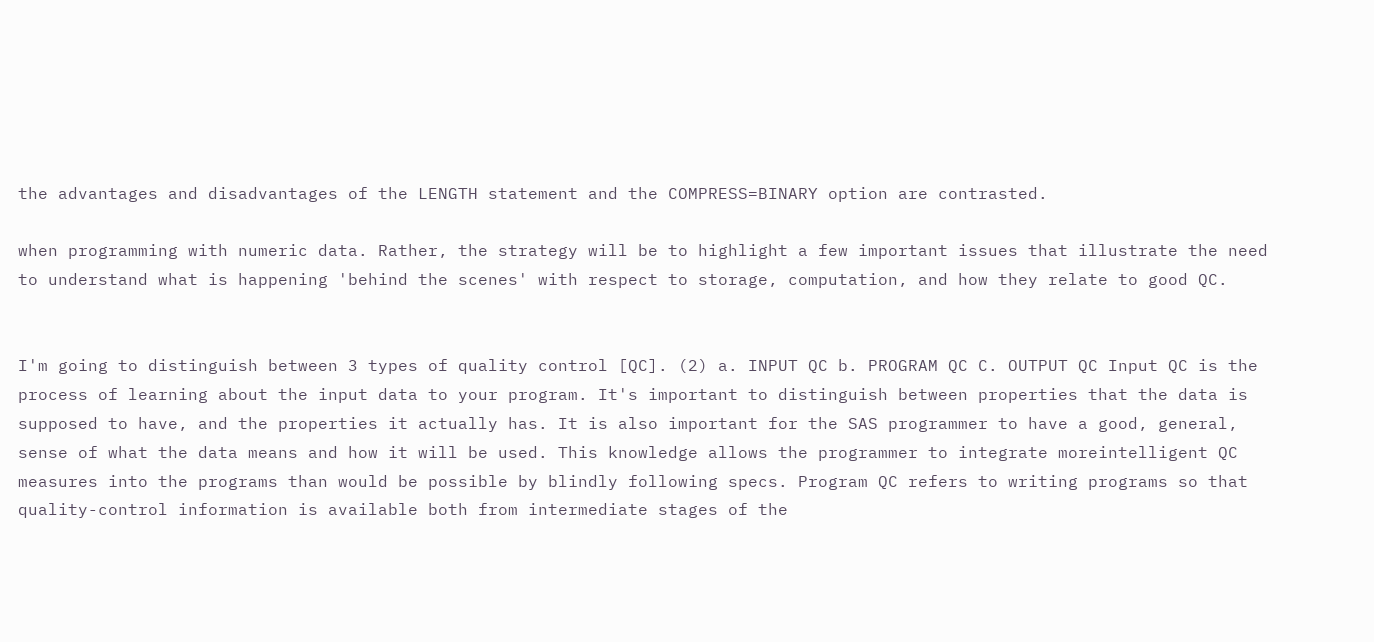the advantages and disadvantages of the LENGTH statement and the COMPRESS=BINARY option are contrasted.

when programming with numeric data. Rather, the strategy will be to highlight a few important issues that illustrate the need to understand what is happening 'behind the scenes' with respect to storage, computation, and how they relate to good QC.


I'm going to distinguish between 3 types of quality control [QC]. (2) a. INPUT QC b. PROGRAM QC C. OUTPUT QC Input QC is the process of learning about the input data to your program. It's important to distinguish between properties that the data is supposed to have, and the properties it actually has. It is also important for the SAS programmer to have a good, general, sense of what the data means and how it will be used. This knowledge allows the programmer to integrate moreintelligent QC measures into the programs than would be possible by blindly following specs. Program QC refers to writing programs so that quality-control information is available both from intermediate stages of the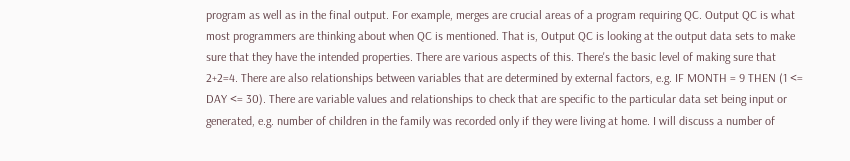program as well as in the final output. For example, merges are crucial areas of a program requiring QC. Output QC is what most programmers are thinking about when QC is mentioned. That is, Output QC is looking at the output data sets to make sure that they have the intended properties. There are various aspects of this. There's the basic level of making sure that 2+2=4. There are also relationships between variables that are determined by external factors, e.g. IF MONTH = 9 THEN (1 <= DAY <= 30). There are variable values and relationships to check that are specific to the particular data set being input or generated, e.g. number of children in the family was recorded only if they were living at home. I will discuss a number of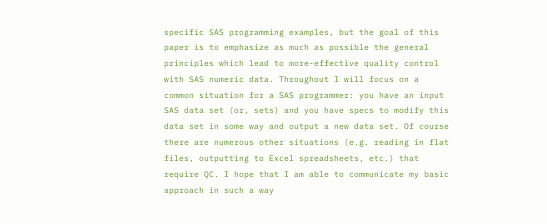specific SAS programming examples, but the goal of this paper is to emphasize as much as possible the general principles which lead to more-effective quality control with SAS numeric data. Throughout I will focus on a common situation for a SAS programmer: you have an input SAS data set (or, sets) and you have specs to modify this data set in some way and output a new data set. Of course there are numerous other situations (e.g. reading in flat files, outputting to Excel spreadsheets, etc.) that require QC. I hope that I am able to communicate my basic approach in such a way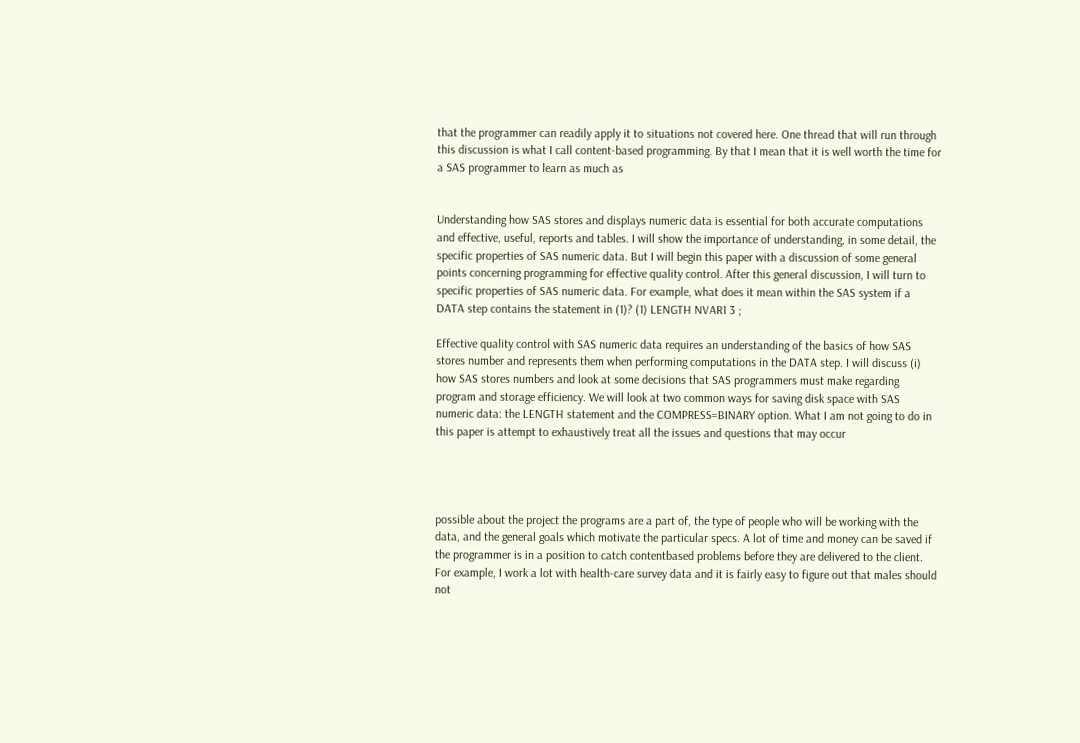that the programmer can readily apply it to situations not covered here. One thread that will run through this discussion is what I call content-based programming. By that I mean that it is well worth the time for a SAS programmer to learn as much as


Understanding how SAS stores and displays numeric data is essential for both accurate computations and effective, useful, reports and tables. I will show the importance of understanding, in some detail, the specific properties of SAS numeric data. But I will begin this paper with a discussion of some general points concerning programming for effective quality control. After this general discussion, I will turn to specific properties of SAS numeric data. For example, what does it mean within the SAS system if a DATA step contains the statement in (1)? (1) LENGTH NVAR1 3 ;

Effective quality control with SAS numeric data requires an understanding of the basics of how SAS stores number and represents them when performing computations in the DATA step. I will discuss (i) how SAS stores numbers and look at some decisions that SAS programmers must make regarding program and storage efficiency. We will look at two common ways for saving disk space with SAS numeric data: the LENGTH statement and the COMPRESS=BINARY option. What I am not going to do in this paper is attempt to exhaustively treat all the issues and questions that may occur




possible about the project the programs are a part of, the type of people who will be working with the data, and the general goals which motivate the particular specs. A lot of time and money can be saved if the programmer is in a position to catch contentbased problems before they are delivered to the client. For example, I work a lot with health-care survey data and it is fairly easy to figure out that males should not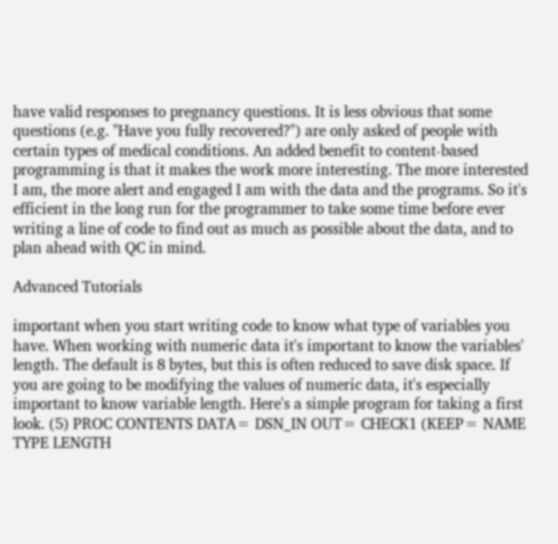have valid responses to pregnancy questions. It is less obvious that some questions (e.g. "Have you fully recovered?") are only asked of people with certain types of medical conditions. An added benefit to content-based programming is that it makes the work more interesting. The more interested I am, the more alert and engaged I am with the data and the programs. So it's efficient in the long run for the programmer to take some time before ever writing a line of code to find out as much as possible about the data, and to plan ahead with QC in mind.

Advanced Tutorials

important when you start writing code to know what type of variables you have. When working with numeric data it's important to know the variables' length. The default is 8 bytes, but this is often reduced to save disk space. If you are going to be modifying the values of numeric data, it's especially important to know variable length. Here's a simple program for taking a first look. (5) PROC CONTENTS DATA= DSN_IN OUT= CHECK1 (KEEP= NAME TYPE LENGTH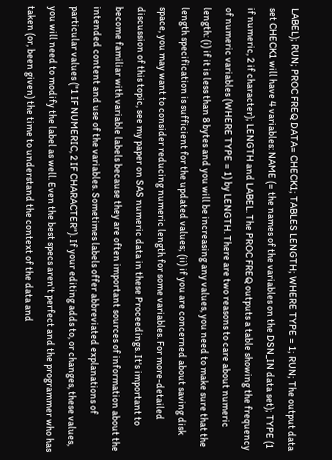LABEL); RUN; PROC FREQ DATA= CHECK1; TABLES LENGTH; WHERE TYPE = 1; RUN; The output data set CHECK1 will have 4 variables: NAME (= the names of the variables on the DSN_IN data set); TYPE (1 if numeric, 2 if character); LENGTH and LABEL. The PROC FREQ outputs a table showing the frequency of numeric variables (WHERE TYPE = 1) by LENGTH. There are two reasons to care about numeric length: (i) if it is less than 8 bytes and you will be increasing any values, you need to make sure that the length specification is sufficient for the updated values; (ii) if you are concerned about saving disk space, you may want to consider reducing numeric length for some variables. For more-detailed discussion of this topic, see my paper on SAS numeric data in these Proceedings. It's important to become familiar with variable labels because they are often important sources of information about the intended content and use of the variables. Sometimes labels offer abbreviated explanations of particular values ("1 IF NUMERIC, 2 IF CHARACTER"). If your editing adds to, or changes, these values, you will need to modify the label as well. Even the best specs aren't perfect and the programmer who has taken (or, been given) the time to understand the context of the data and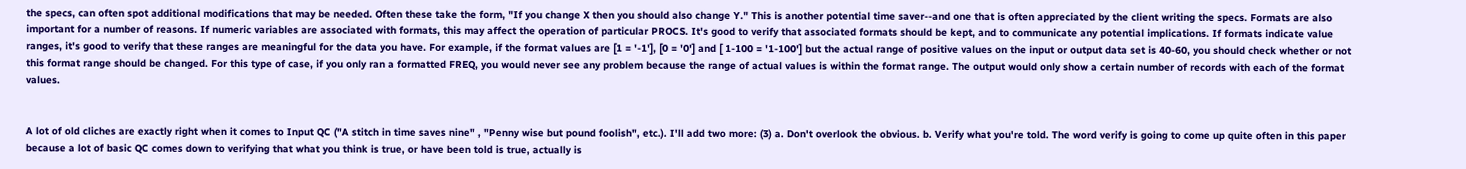the specs, can often spot additional modifications that may be needed. Often these take the form, "If you change X then you should also change Y." This is another potential time saver--and one that is often appreciated by the client writing the specs. Formats are also important for a number of reasons. If numeric variables are associated with formats, this may affect the operation of particular PROCS. It's good to verify that associated formats should be kept, and to communicate any potential implications. If formats indicate value ranges, it's good to verify that these ranges are meaningful for the data you have. For example, if the format values are [1 = '-1'], [0 = '0'] and [ 1-100 = '1-100'] but the actual range of positive values on the input or output data set is 40-60, you should check whether or not this format range should be changed. For this type of case, if you only ran a formatted FREQ, you would never see any problem because the range of actual values is within the format range. The output would only show a certain number of records with each of the format values.


A lot of old cliches are exactly right when it comes to Input QC ("A stitch in time saves nine" , "Penny wise but pound foolish", etc.). I'll add two more: (3) a. Don't overlook the obvious. b. Verify what you're told. The word verify is going to come up quite often in this paper because a lot of basic QC comes down to verifying that what you think is true, or have been told is true, actually is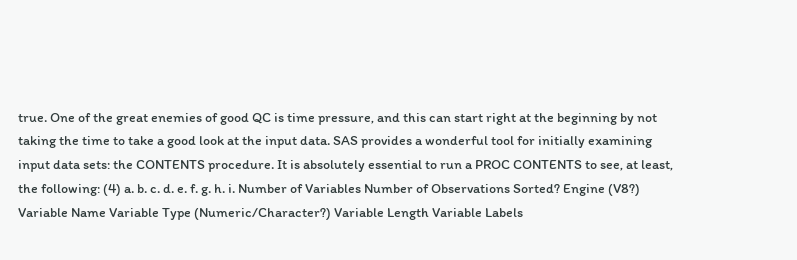true. One of the great enemies of good QC is time pressure, and this can start right at the beginning by not taking the time to take a good look at the input data. SAS provides a wonderful tool for initially examining input data sets: the CONTENTS procedure. It is absolutely essential to run a PROC CONTENTS to see, at least, the following: (4) a. b. c. d. e. f. g. h. i. Number of Variables Number of Observations Sorted? Engine (V8?) Variable Name Variable Type (Numeric/Character?) Variable Length Variable Labels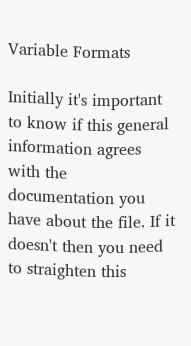Variable Formats

Initially it's important to know if this general information agrees with the documentation you have about the file. If it doesn't then you need to straighten this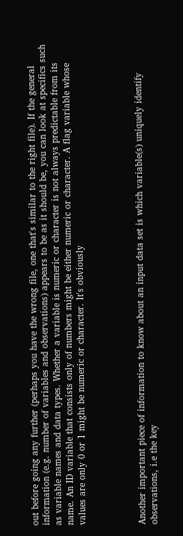out before going any further (perhaps you have the wrong file, one that's similar to the right file). If the general information (e.g. number of variables and observations) appears to be as it should be, you can look at specifics such as variable names and data types. Whether a variable is numeric or character is not always predictable from its name. An ID variable that consists only of numbers might be either numeric or character. A flag variable whose values are only 0 or 1 might be numeric or character. It's obviously




Another important piece of information to know about an input data set is which variable(s) uniquely identify observations, i.e the key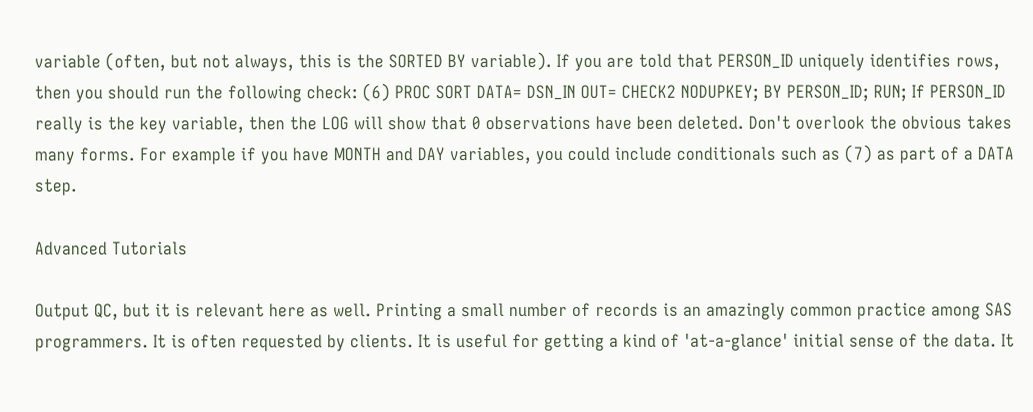variable (often, but not always, this is the SORTED BY variable). If you are told that PERSON_ID uniquely identifies rows, then you should run the following check: (6) PROC SORT DATA= DSN_IN OUT= CHECK2 NODUPKEY; BY PERSON_ID; RUN; If PERSON_ID really is the key variable, then the LOG will show that 0 observations have been deleted. Don't overlook the obvious takes many forms. For example if you have MONTH and DAY variables, you could include conditionals such as (7) as part of a DATA step.

Advanced Tutorials

Output QC, but it is relevant here as well. Printing a small number of records is an amazingly common practice among SAS programmers. It is often requested by clients. It is useful for getting a kind of 'at-a-glance' initial sense of the data. It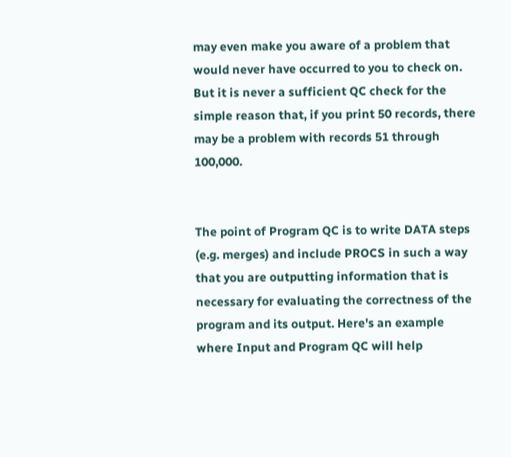may even make you aware of a problem that would never have occurred to you to check on. But it is never a sufficient QC check for the simple reason that, if you print 50 records, there may be a problem with records 51 through 100,000.


The point of Program QC is to write DATA steps (e.g. merges) and include PROCS in such a way that you are outputting information that is necessary for evaluating the correctness of the program and its output. Here's an example where Input and Program QC will help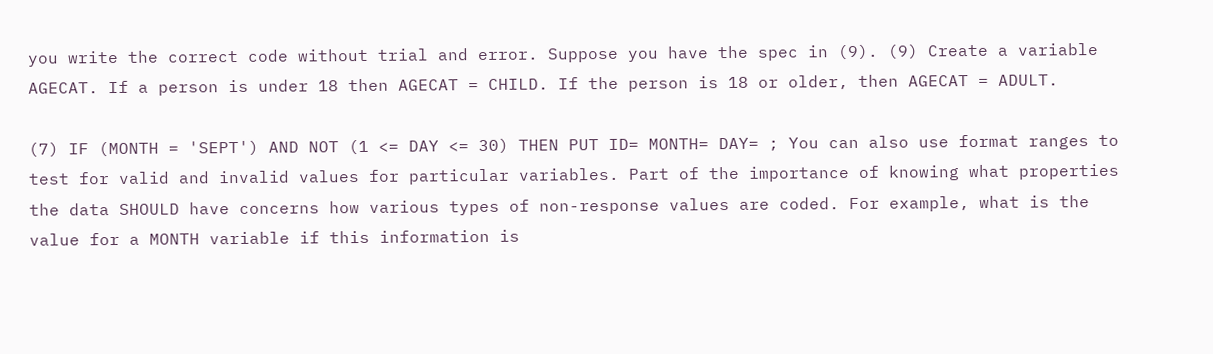you write the correct code without trial and error. Suppose you have the spec in (9). (9) Create a variable AGECAT. If a person is under 18 then AGECAT = CHILD. If the person is 18 or older, then AGECAT = ADULT.

(7) IF (MONTH = 'SEPT') AND NOT (1 <= DAY <= 30) THEN PUT ID= MONTH= DAY= ; You can also use format ranges to test for valid and invalid values for particular variables. Part of the importance of knowing what properties the data SHOULD have concerns how various types of non-response values are coded. For example, what is the value for a MONTH variable if this information is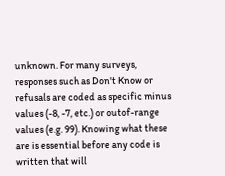unknown. For many surveys, responses such as Don't Know or refusals are coded as specific minus values (-8, -7, etc.) or outof-range values (e.g. 99). Knowing what these are is essential before any code is written that will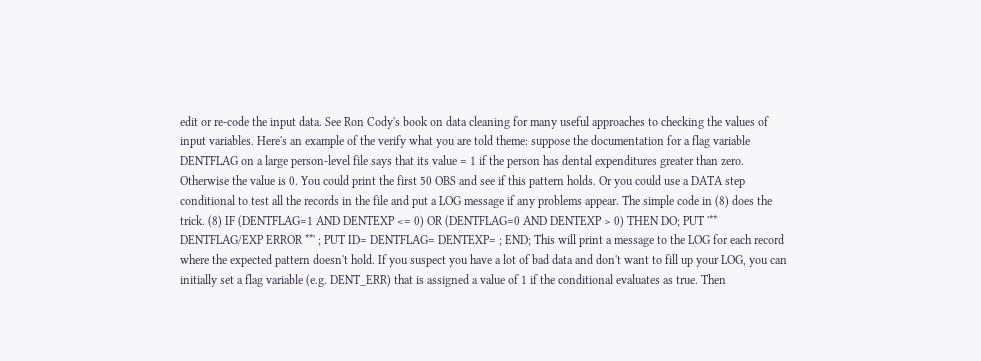edit or re-code the input data. See Ron Cody's book on data cleaning for many useful approaches to checking the values of input variables. Here's an example of the verify what you are told theme: suppose the documentation for a flag variable DENTFLAG on a large person-level file says that its value = 1 if the person has dental expenditures greater than zero. Otherwise the value is 0. You could print the first 50 OBS and see if this pattern holds. Or you could use a DATA step conditional to test all the records in the file and put a LOG message if any problems appear. The simple code in (8) does the trick. (8) IF (DENTFLAG=1 AND DENTEXP <= 0) OR (DENTFLAG=0 AND DENTEXP > 0) THEN DO; PUT '** DENTFLAG/EXP ERROR **' ; PUT ID= DENTFLAG= DENTEXP= ; END; This will print a message to the LOG for each record where the expected pattern doesn't hold. If you suspect you have a lot of bad data and don't want to fill up your LOG, you can initially set a flag variable (e.g. DENT_ERR) that is assigned a value of 1 if the conditional evaluates as true. Then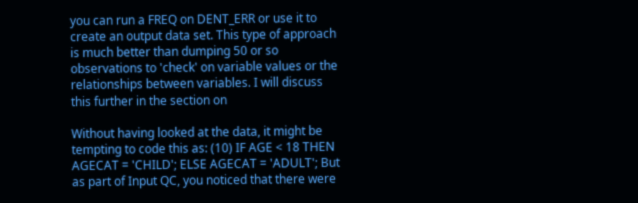you can run a FREQ on DENT_ERR or use it to create an output data set. This type of approach is much better than dumping 50 or so observations to 'check' on variable values or the relationships between variables. I will discuss this further in the section on

Without having looked at the data, it might be tempting to code this as: (10) IF AGE < 18 THEN AGECAT = 'CHILD'; ELSE AGECAT = 'ADULT'; But as part of Input QC, you noticed that there were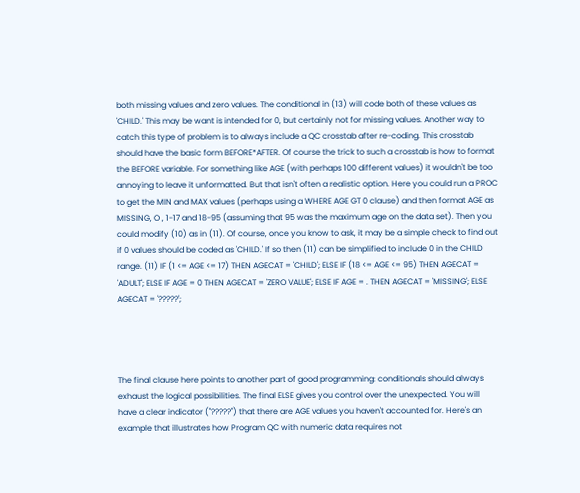both missing values and zero values. The conditional in (13) will code both of these values as 'CHILD.' This may be want is intended for 0, but certainly not for missing values. Another way to catch this type of problem is to always include a QC crosstab after re-coding. This crosstab should have the basic form BEFORE*AFTER. Of course the trick to such a crosstab is how to format the BEFORE variable. For something like AGE (with perhaps 100 different values) it wouldn't be too annoying to leave it unformatted. But that isn't often a realistic option. Here you could run a PROC to get the MIN and MAX values (perhaps using a WHERE AGE GT 0 clause) and then format AGE as MISSING, O , 1-17 and 18-95 (assuming that 95 was the maximum age on the data set). Then you could modify (10) as in (11). Of course, once you know to ask, it may be a simple check to find out if 0 values should be coded as 'CHILD.' If so then (11) can be simplified to include 0 in the CHILD range. (11) IF (1 <= AGE <= 17) THEN AGECAT = 'CHILD'; ELSE IF (18 <= AGE <= 95) THEN AGECAT = 'ADULT'; ELSE IF AGE = 0 THEN AGECAT = 'ZERO VALUE'; ELSE IF AGE = . THEN AGECAT = 'MISSING'; ELSE AGECAT = '?????';




The final clause here points to another part of good programming: conditionals should always exhaust the logical possibilities. The final ELSE gives you control over the unexpected. You will have a clear indicator ("?????") that there are AGE values you haven't accounted for. Here's an example that illustrates how Program QC with numeric data requires not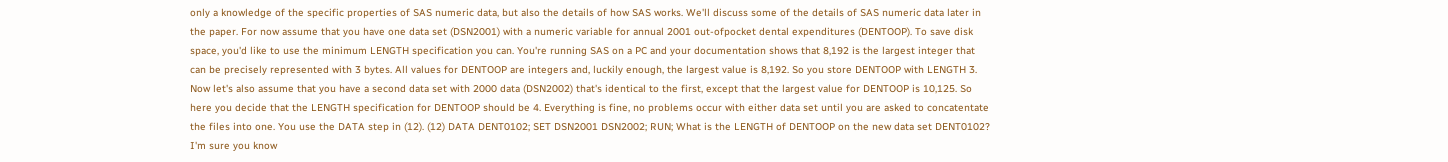only a knowledge of the specific properties of SAS numeric data, but also the details of how SAS works. We'll discuss some of the details of SAS numeric data later in the paper. For now assume that you have one data set (DSN2001) with a numeric variable for annual 2001 out-ofpocket dental expenditures (DENTOOP). To save disk space, you'd like to use the minimum LENGTH specification you can. You're running SAS on a PC and your documentation shows that 8,192 is the largest integer that can be precisely represented with 3 bytes. All values for DENTOOP are integers and, luckily enough, the largest value is 8,192. So you store DENTOOP with LENGTH 3. Now let's also assume that you have a second data set with 2000 data (DSN2002) that's identical to the first, except that the largest value for DENTOOP is 10,125. So here you decide that the LENGTH specification for DENTOOP should be 4. Everything is fine, no problems occur with either data set until you are asked to concatentate the files into one. You use the DATA step in (12). (12) DATA DENT0102; SET DSN2001 DSN2002; RUN; What is the LENGTH of DENTOOP on the new data set DENT0102? I'm sure you know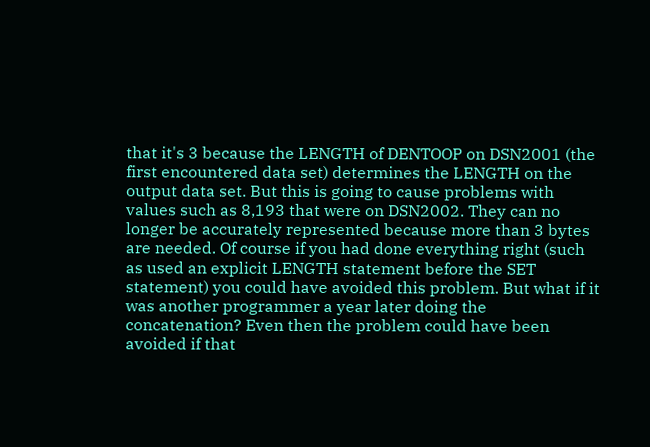that it's 3 because the LENGTH of DENTOOP on DSN2001 (the first encountered data set) determines the LENGTH on the output data set. But this is going to cause problems with values such as 8,193 that were on DSN2002. They can no longer be accurately represented because more than 3 bytes are needed. Of course if you had done everything right (such as used an explicit LENGTH statement before the SET statement) you could have avoided this problem. But what if it was another programmer a year later doing the concatenation? Even then the problem could have been avoided if that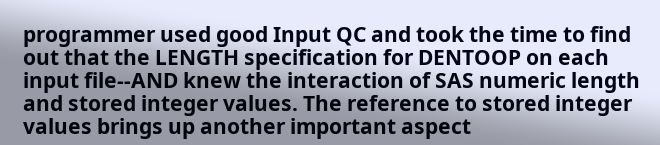programmer used good Input QC and took the time to find out that the LENGTH specification for DENTOOP on each input file--AND knew the interaction of SAS numeric length and stored integer values. The reference to stored integer values brings up another important aspect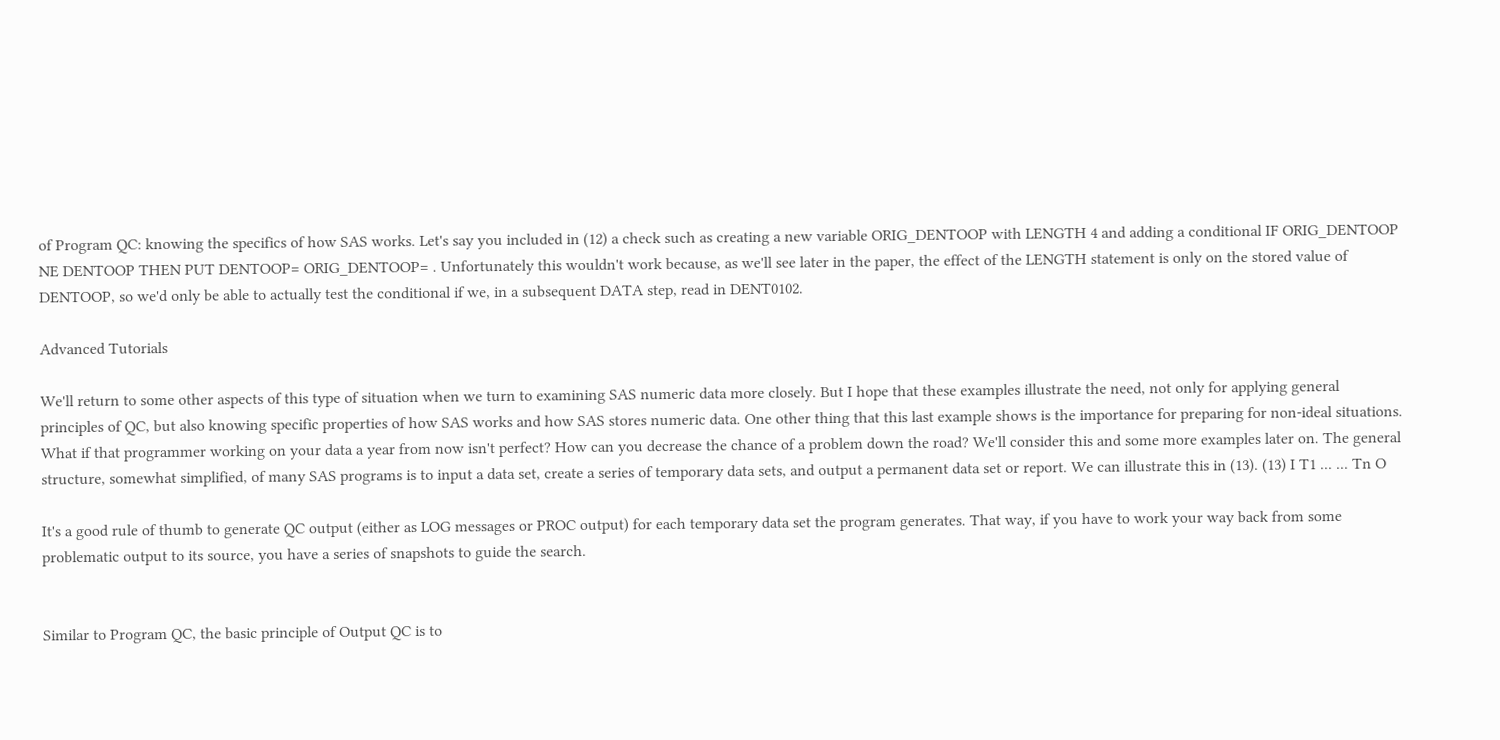of Program QC: knowing the specifics of how SAS works. Let's say you included in (12) a check such as creating a new variable ORIG_DENTOOP with LENGTH 4 and adding a conditional IF ORIG_DENTOOP NE DENTOOP THEN PUT DENTOOP= ORIG_DENTOOP= . Unfortunately this wouldn't work because, as we'll see later in the paper, the effect of the LENGTH statement is only on the stored value of DENTOOP, so we'd only be able to actually test the conditional if we, in a subsequent DATA step, read in DENT0102.

Advanced Tutorials

We'll return to some other aspects of this type of situation when we turn to examining SAS numeric data more closely. But I hope that these examples illustrate the need, not only for applying general principles of QC, but also knowing specific properties of how SAS works and how SAS stores numeric data. One other thing that this last example shows is the importance for preparing for non-ideal situations. What if that programmer working on your data a year from now isn't perfect? How can you decrease the chance of a problem down the road? We'll consider this and some more examples later on. The general structure, somewhat simplified, of many SAS programs is to input a data set, create a series of temporary data sets, and output a permanent data set or report. We can illustrate this in (13). (13) I T1 ... ... Tn O

It's a good rule of thumb to generate QC output (either as LOG messages or PROC output) for each temporary data set the program generates. That way, if you have to work your way back from some problematic output to its source, you have a series of snapshots to guide the search.


Similar to Program QC, the basic principle of Output QC is to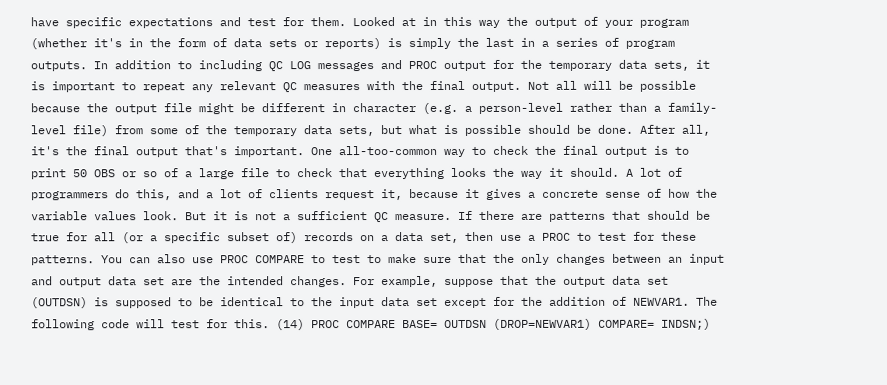have specific expectations and test for them. Looked at in this way the output of your program (whether it's in the form of data sets or reports) is simply the last in a series of program outputs. In addition to including QC LOG messages and PROC output for the temporary data sets, it is important to repeat any relevant QC measures with the final output. Not all will be possible because the output file might be different in character (e.g. a person-level rather than a family-level file) from some of the temporary data sets, but what is possible should be done. After all, it's the final output that's important. One all-too-common way to check the final output is to print 50 OBS or so of a large file to check that everything looks the way it should. A lot of programmers do this, and a lot of clients request it, because it gives a concrete sense of how the variable values look. But it is not a sufficient QC measure. If there are patterns that should be true for all (or a specific subset of) records on a data set, then use a PROC to test for these patterns. You can also use PROC COMPARE to test to make sure that the only changes between an input and output data set are the intended changes. For example, suppose that the output data set (OUTDSN) is supposed to be identical to the input data set except for the addition of NEWVAR1. The following code will test for this. (14) PROC COMPARE BASE= OUTDSN (DROP=NEWVAR1) COMPARE= INDSN;)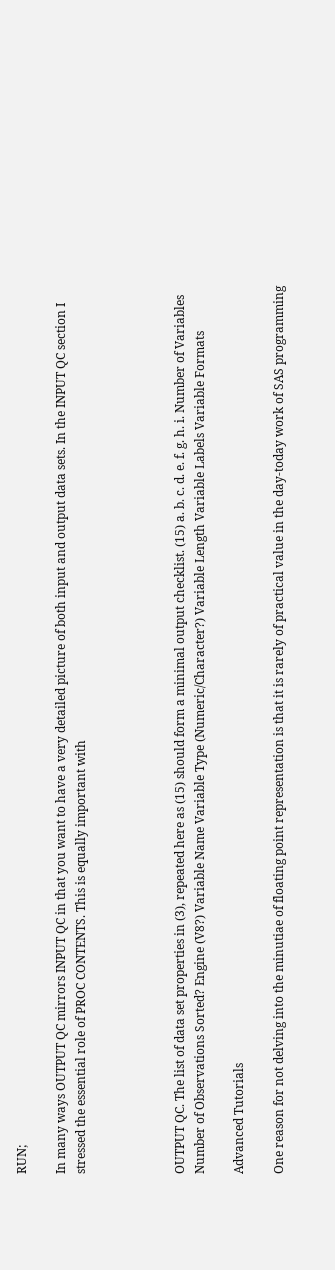RUN;

In many ways OUTPUT QC mirrors INPUT QC in that you want to have a very detailed picture of both input and output data sets. In the INPUT QC section I stressed the essential role of PROC CONTENTS. This is equally important with




OUTPUT QC. The list of data set properties in (3), repeated here as (15) should form a minimal output checklist. (15) a. b. c. d. e. f. g. h. i. Number of Variables Number of Observations Sorted? Engine (V8?) Variable Name Variable Type (Numeric/Character?) Variable Length Variable Labels Variable Formats

Advanced Tutorials

One reason for not delving into the minutiae of floating point representation is that it is rarely of practical value in the day-today work of SAS programming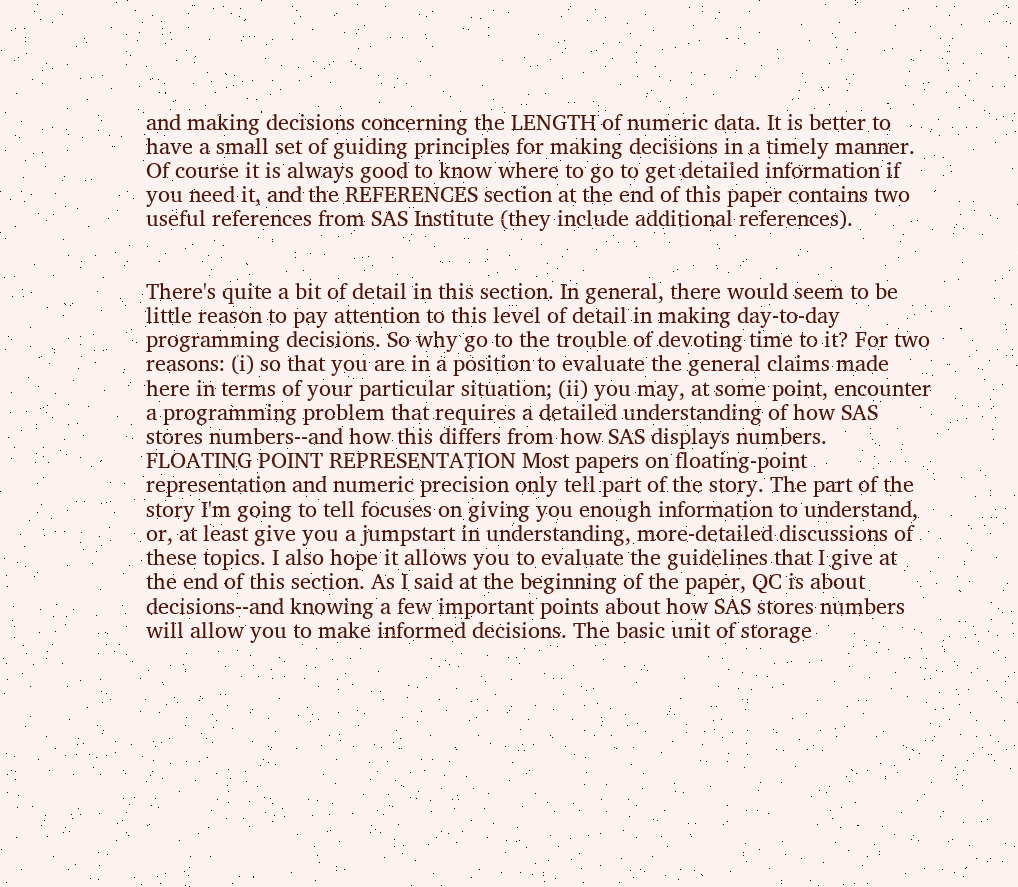and making decisions concerning the LENGTH of numeric data. It is better to have a small set of guiding principles for making decisions in a timely manner. Of course it is always good to know where to go to get detailed information if you need it, and the REFERENCES section at the end of this paper contains two useful references from SAS Institute (they include additional references).


There's quite a bit of detail in this section. In general, there would seem to be little reason to pay attention to this level of detail in making day-to-day programming decisions. So why go to the trouble of devoting time to it? For two reasons: (i) so that you are in a position to evaluate the general claims made here in terms of your particular situation; (ii) you may, at some point, encounter a programming problem that requires a detailed understanding of how SAS stores numbers--and how this differs from how SAS displays numbers. FLOATING POINT REPRESENTATION Most papers on floating-point representation and numeric precision only tell part of the story. The part of the story I'm going to tell focuses on giving you enough information to understand, or, at least give you a jumpstart in understanding, more-detailed discussions of these topics. I also hope it allows you to evaluate the guidelines that I give at the end of this section. As I said at the beginning of the paper, QC is about decisions--and knowing a few important points about how SAS stores numbers will allow you to make informed decisions. The basic unit of storage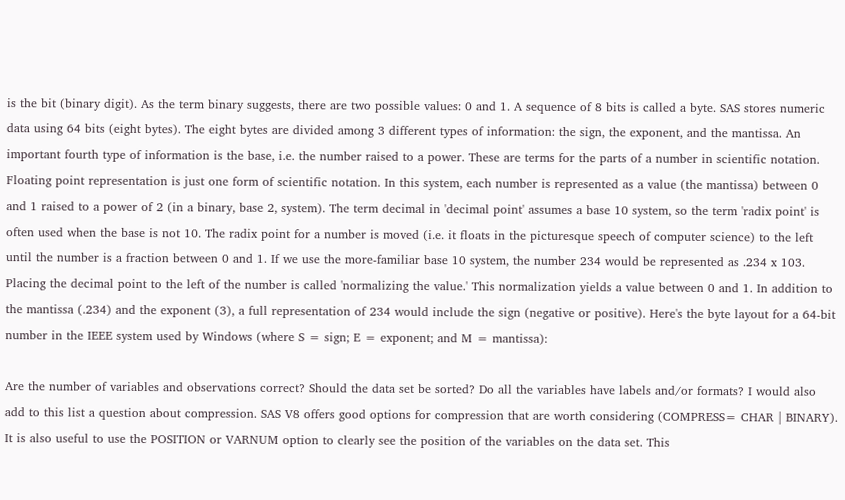is the bit (binary digit). As the term binary suggests, there are two possible values: 0 and 1. A sequence of 8 bits is called a byte. SAS stores numeric data using 64 bits (eight bytes). The eight bytes are divided among 3 different types of information: the sign, the exponent, and the mantissa. An important fourth type of information is the base, i.e. the number raised to a power. These are terms for the parts of a number in scientific notation. Floating point representation is just one form of scientific notation. In this system, each number is represented as a value (the mantissa) between 0 and 1 raised to a power of 2 (in a binary, base 2, system). The term decimal in 'decimal point' assumes a base 10 system, so the term 'radix point' is often used when the base is not 10. The radix point for a number is moved (i.e. it floats in the picturesque speech of computer science) to the left until the number is a fraction between 0 and 1. If we use the more-familiar base 10 system, the number 234 would be represented as .234 x 103. Placing the decimal point to the left of the number is called 'normalizing the value.' This normalization yields a value between 0 and 1. In addition to the mantissa (.234) and the exponent (3), a full representation of 234 would include the sign (negative or positive). Here's the byte layout for a 64-bit number in the IEEE system used by Windows (where S = sign; E = exponent; and M = mantissa):

Are the number of variables and observations correct? Should the data set be sorted? Do all the variables have labels and/or formats? I would also add to this list a question about compression. SAS V8 offers good options for compression that are worth considering (COMPRESS= CHAR | BINARY). It is also useful to use the POSITION or VARNUM option to clearly see the position of the variables on the data set. This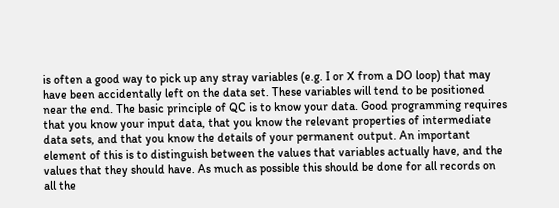is often a good way to pick up any stray variables (e.g. I or X from a DO loop) that may have been accidentally left on the data set. These variables will tend to be positioned near the end. The basic principle of QC is to know your data. Good programming requires that you know your input data, that you know the relevant properties of intermediate data sets, and that you know the details of your permanent output. An important element of this is to distinguish between the values that variables actually have, and the values that they should have. As much as possible this should be done for all records on all the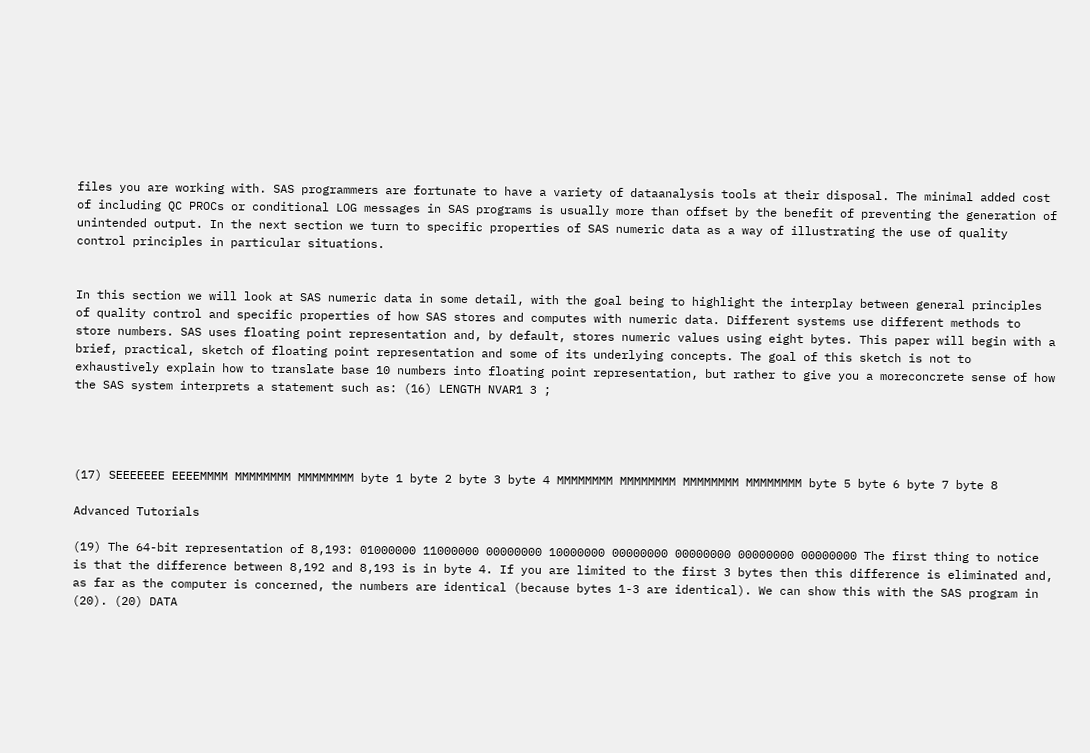files you are working with. SAS programmers are fortunate to have a variety of dataanalysis tools at their disposal. The minimal added cost of including QC PROCs or conditional LOG messages in SAS programs is usually more than offset by the benefit of preventing the generation of unintended output. In the next section we turn to specific properties of SAS numeric data as a way of illustrating the use of quality control principles in particular situations.


In this section we will look at SAS numeric data in some detail, with the goal being to highlight the interplay between general principles of quality control and specific properties of how SAS stores and computes with numeric data. Different systems use different methods to store numbers. SAS uses floating point representation and, by default, stores numeric values using eight bytes. This paper will begin with a brief, practical, sketch of floating point representation and some of its underlying concepts. The goal of this sketch is not to exhaustively explain how to translate base 10 numbers into floating point representation, but rather to give you a moreconcrete sense of how the SAS system interprets a statement such as: (16) LENGTH NVAR1 3 ;




(17) SEEEEEEE EEEEMMMM MMMMMMMM MMMMMMMM byte 1 byte 2 byte 3 byte 4 MMMMMMMM MMMMMMMM MMMMMMMM MMMMMMMM byte 5 byte 6 byte 7 byte 8

Advanced Tutorials

(19) The 64-bit representation of 8,193: 01000000 11000000 00000000 10000000 00000000 00000000 00000000 00000000 The first thing to notice is that the difference between 8,192 and 8,193 is in byte 4. If you are limited to the first 3 bytes then this difference is eliminated and, as far as the computer is concerned, the numbers are identical (because bytes 1-3 are identical). We can show this with the SAS program in (20). (20) DATA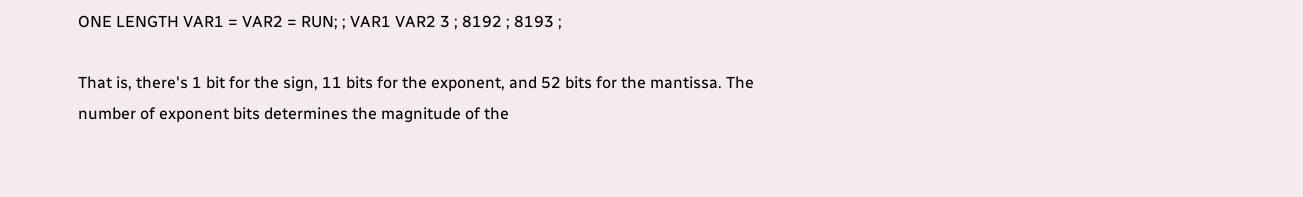ONE LENGTH VAR1 = VAR2 = RUN; ; VAR1 VAR2 3 ; 8192 ; 8193 ;

That is, there's 1 bit for the sign, 11 bits for the exponent, and 52 bits for the mantissa. The number of exponent bits determines the magnitude of the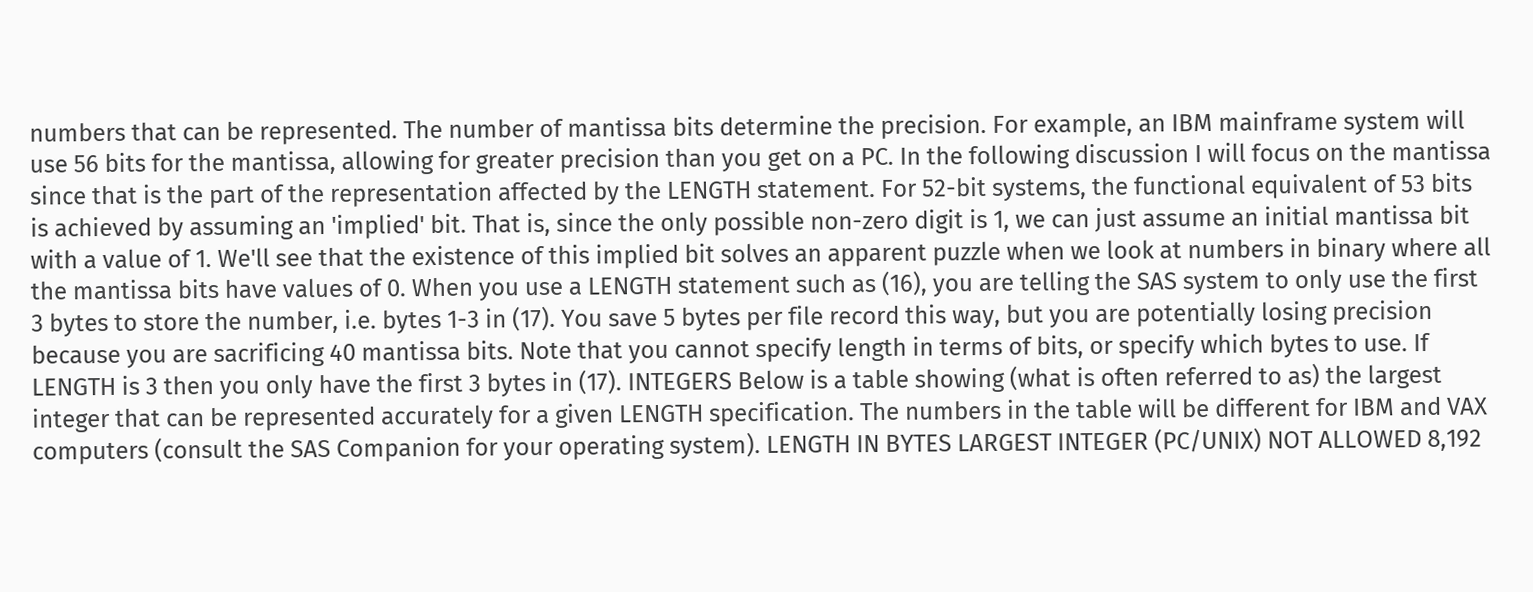numbers that can be represented. The number of mantissa bits determine the precision. For example, an IBM mainframe system will use 56 bits for the mantissa, allowing for greater precision than you get on a PC. In the following discussion I will focus on the mantissa since that is the part of the representation affected by the LENGTH statement. For 52-bit systems, the functional equivalent of 53 bits is achieved by assuming an 'implied' bit. That is, since the only possible non-zero digit is 1, we can just assume an initial mantissa bit with a value of 1. We'll see that the existence of this implied bit solves an apparent puzzle when we look at numbers in binary where all the mantissa bits have values of 0. When you use a LENGTH statement such as (16), you are telling the SAS system to only use the first 3 bytes to store the number, i.e. bytes 1-3 in (17). You save 5 bytes per file record this way, but you are potentially losing precision because you are sacrificing 40 mantissa bits. Note that you cannot specify length in terms of bits, or specify which bytes to use. If LENGTH is 3 then you only have the first 3 bytes in (17). INTEGERS Below is a table showing (what is often referred to as) the largest integer that can be represented accurately for a given LENGTH specification. The numbers in the table will be different for IBM and VAX computers (consult the SAS Companion for your operating system). LENGTH IN BYTES LARGEST INTEGER (PC/UNIX) NOT ALLOWED 8,192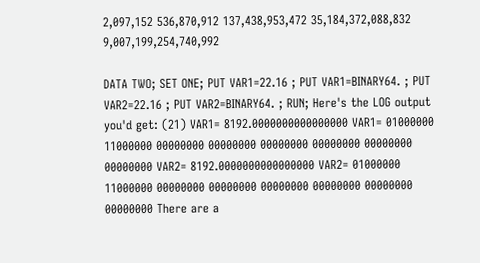2,097,152 536,870,912 137,438,953,472 35,184,372,088,832 9,007,199,254,740,992

DATA TWO; SET ONE; PUT VAR1=22.16 ; PUT VAR1=BINARY64. ; PUT VAR2=22.16 ; PUT VAR2=BINARY64. ; RUN; Here's the LOG output you'd get: (21) VAR1= 8192.0000000000000000 VAR1= 01000000 11000000 00000000 00000000 00000000 00000000 00000000 00000000 VAR2= 8192.0000000000000000 VAR2= 01000000 11000000 00000000 00000000 00000000 00000000 00000000 00000000 There are a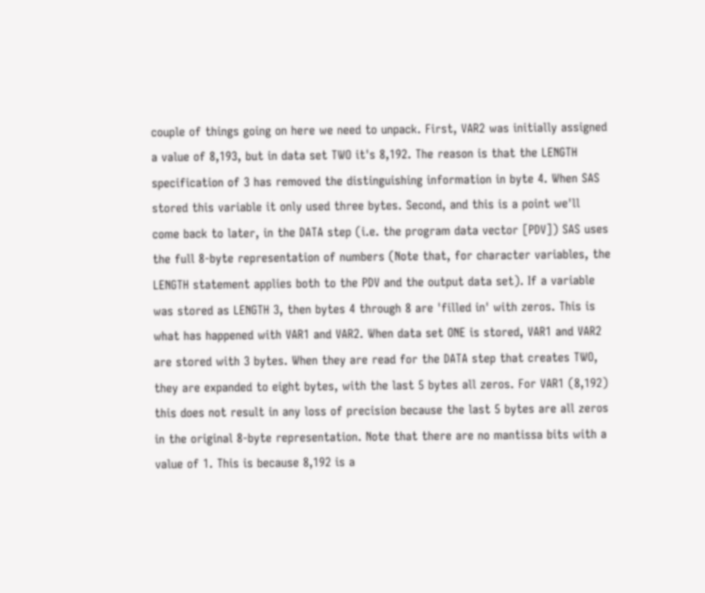couple of things going on here we need to unpack. First, VAR2 was initially assigned a value of 8,193, but in data set TWO it's 8,192. The reason is that the LENGTH specification of 3 has removed the distinguishing information in byte 4. When SAS stored this variable it only used three bytes. Second, and this is a point we'll come back to later, in the DATA step (i.e. the program data vector [PDV]) SAS uses the full 8-byte representation of numbers (Note that, for character variables, the LENGTH statement applies both to the PDV and the output data set). If a variable was stored as LENGTH 3, then bytes 4 through 8 are 'filled in' with zeros. This is what has happened with VAR1 and VAR2. When data set ONE is stored, VAR1 and VAR2 are stored with 3 bytes. When they are read for the DATA step that creates TWO, they are expanded to eight bytes, with the last 5 bytes all zeros. For VAR1 (8,192) this does not result in any loss of precision because the last 5 bytes are all zeros in the original 8-byte representation. Note that there are no mantissa bits with a value of 1. This is because 8,192 is a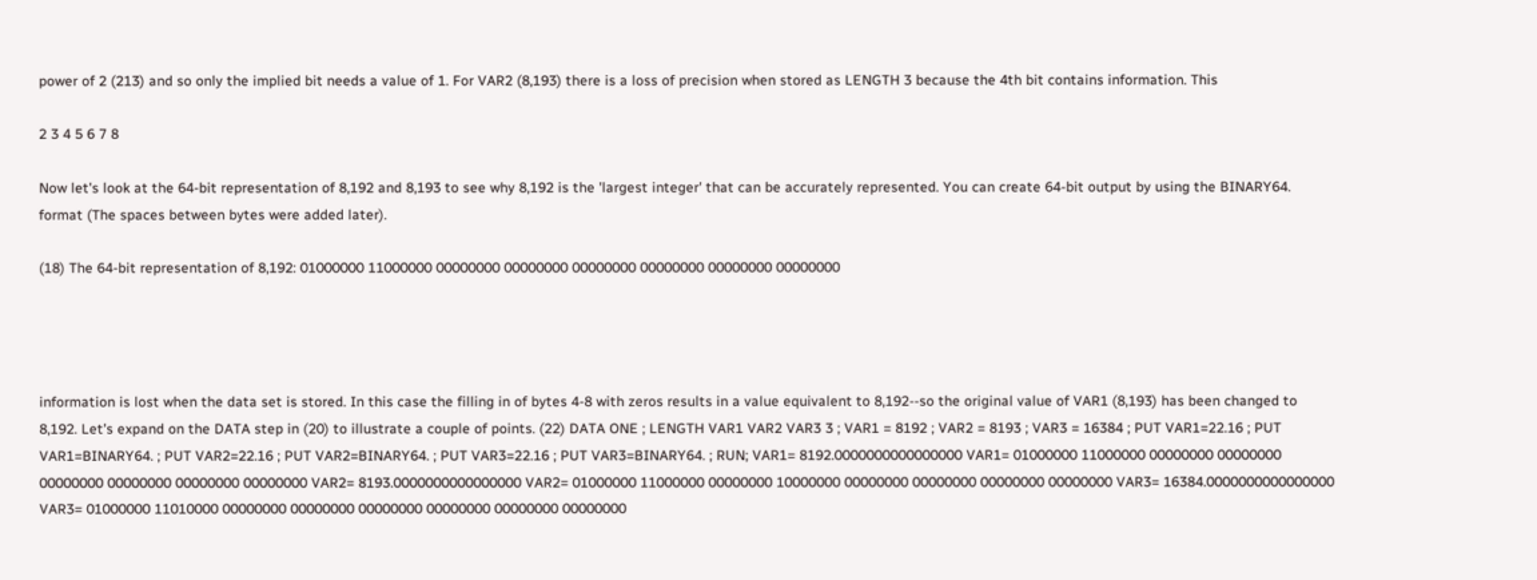power of 2 (213) and so only the implied bit needs a value of 1. For VAR2 (8,193) there is a loss of precision when stored as LENGTH 3 because the 4th bit contains information. This

2 3 4 5 6 7 8

Now let's look at the 64-bit representation of 8,192 and 8,193 to see why 8,192 is the 'largest integer' that can be accurately represented. You can create 64-bit output by using the BINARY64. format (The spaces between bytes were added later).

(18) The 64-bit representation of 8,192: 01000000 11000000 00000000 00000000 00000000 00000000 00000000 00000000




information is lost when the data set is stored. In this case the filling in of bytes 4-8 with zeros results in a value equivalent to 8,192--so the original value of VAR1 (8,193) has been changed to 8,192. Let's expand on the DATA step in (20) to illustrate a couple of points. (22) DATA ONE ; LENGTH VAR1 VAR2 VAR3 3 ; VAR1 = 8192 ; VAR2 = 8193 ; VAR3 = 16384 ; PUT VAR1=22.16 ; PUT VAR1=BINARY64. ; PUT VAR2=22.16 ; PUT VAR2=BINARY64. ; PUT VAR3=22.16 ; PUT VAR3=BINARY64. ; RUN; VAR1= 8192.0000000000000000 VAR1= 01000000 11000000 00000000 00000000 00000000 00000000 00000000 00000000 VAR2= 8193.0000000000000000 VAR2= 01000000 11000000 00000000 10000000 00000000 00000000 00000000 00000000 VAR3= 16384.0000000000000000 VAR3= 01000000 11010000 00000000 00000000 00000000 00000000 00000000 00000000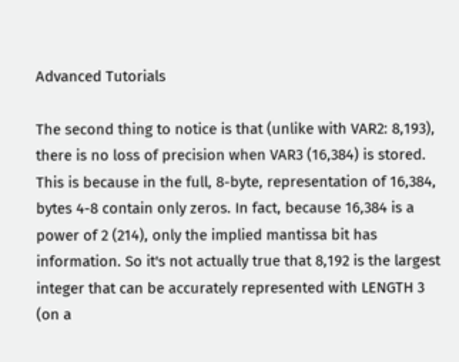Advanced Tutorials

The second thing to notice is that (unlike with VAR2: 8,193), there is no loss of precision when VAR3 (16,384) is stored. This is because in the full, 8-byte, representation of 16,384, bytes 4-8 contain only zeros. In fact, because 16,384 is a power of 2 (214), only the implied mantissa bit has information. So it's not actually true that 8,192 is the largest integer that can be accurately represented with LENGTH 3 (on a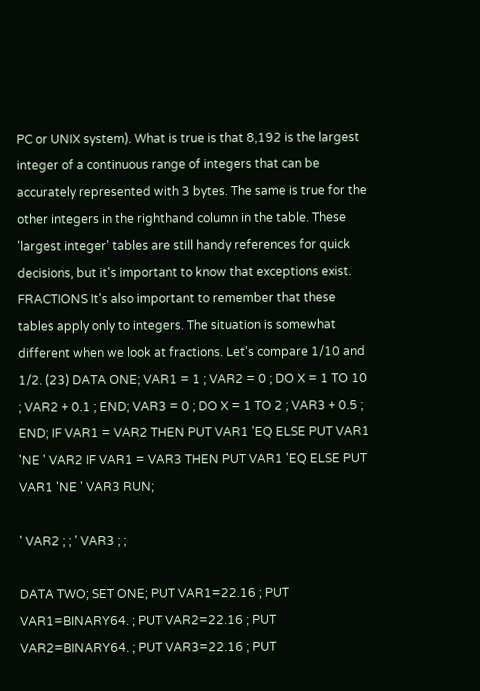PC or UNIX system). What is true is that 8,192 is the largest integer of a continuous range of integers that can be accurately represented with 3 bytes. The same is true for the other integers in the righthand column in the table. These 'largest integer' tables are still handy references for quick decisions, but it's important to know that exceptions exist. FRACTIONS It's also important to remember that these tables apply only to integers. The situation is somewhat different when we look at fractions. Let's compare 1/10 and 1/2. (23) DATA ONE; VAR1 = 1 ; VAR2 = 0 ; DO X = 1 TO 10 ; VAR2 + 0.1 ; END; VAR3 = 0 ; DO X = 1 TO 2 ; VAR3 + 0.5 ; END; IF VAR1 = VAR2 THEN PUT VAR1 'EQ ELSE PUT VAR1 'NE ' VAR2 IF VAR1 = VAR3 THEN PUT VAR1 'EQ ELSE PUT VAR1 'NE ' VAR3 RUN;

' VAR2 ; ; ' VAR3 ; ;

DATA TWO; SET ONE; PUT VAR1=22.16 ; PUT VAR1=BINARY64. ; PUT VAR2=22.16 ; PUT VAR2=BINARY64. ; PUT VAR3=22.16 ; PUT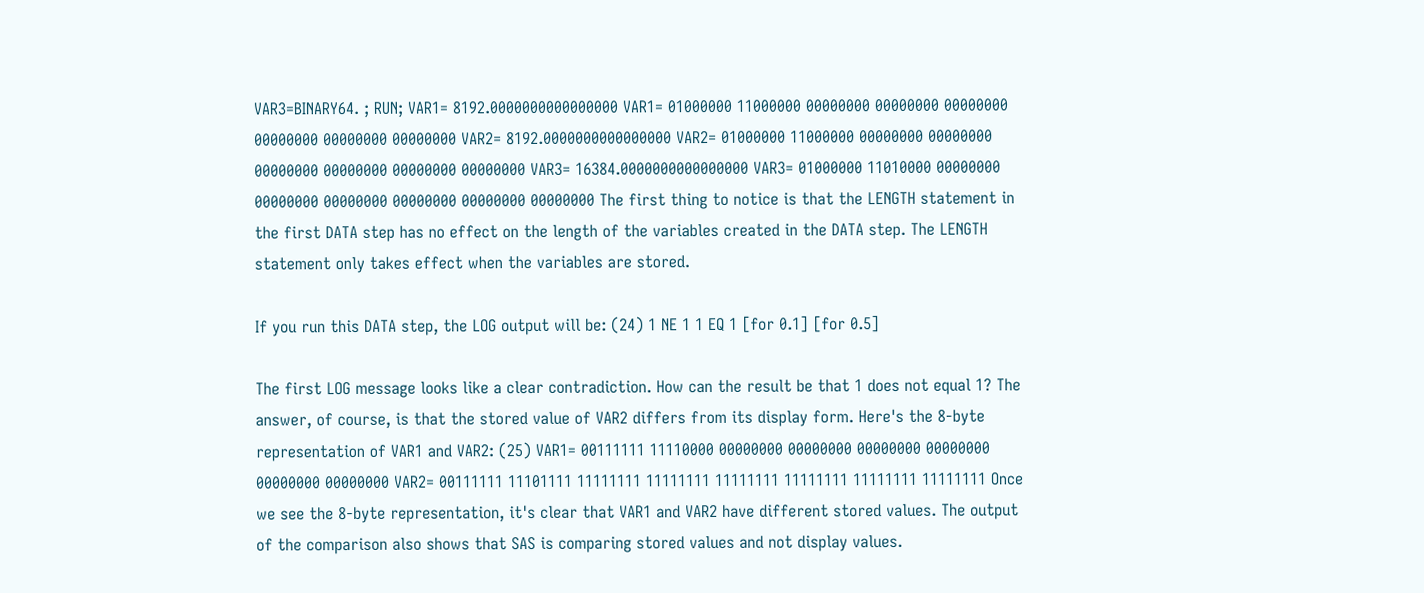VAR3=BINARY64. ; RUN; VAR1= 8192.0000000000000000 VAR1= 01000000 11000000 00000000 00000000 00000000 00000000 00000000 00000000 VAR2= 8192.0000000000000000 VAR2= 01000000 11000000 00000000 00000000 00000000 00000000 00000000 00000000 VAR3= 16384.0000000000000000 VAR3= 01000000 11010000 00000000 00000000 00000000 00000000 00000000 00000000 The first thing to notice is that the LENGTH statement in the first DATA step has no effect on the length of the variables created in the DATA step. The LENGTH statement only takes effect when the variables are stored.

If you run this DATA step, the LOG output will be: (24) 1 NE 1 1 EQ 1 [for 0.1] [for 0.5]

The first LOG message looks like a clear contradiction. How can the result be that 1 does not equal 1? The answer, of course, is that the stored value of VAR2 differs from its display form. Here's the 8-byte representation of VAR1 and VAR2: (25) VAR1= 00111111 11110000 00000000 00000000 00000000 00000000 00000000 00000000 VAR2= 00111111 11101111 11111111 11111111 11111111 11111111 11111111 11111111 Once we see the 8-byte representation, it's clear that VAR1 and VAR2 have different stored values. The output of the comparison also shows that SAS is comparing stored values and not display values.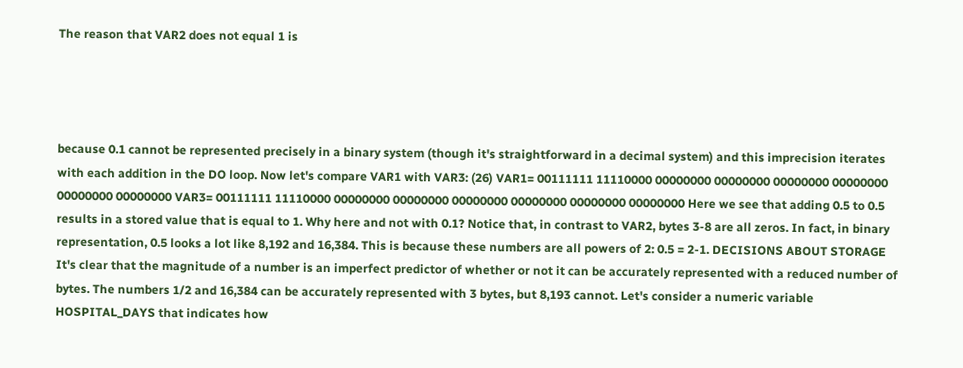The reason that VAR2 does not equal 1 is




because 0.1 cannot be represented precisely in a binary system (though it's straightforward in a decimal system) and this imprecision iterates with each addition in the DO loop. Now let's compare VAR1 with VAR3: (26) VAR1= 00111111 11110000 00000000 00000000 00000000 00000000 00000000 00000000 VAR3= 00111111 11110000 00000000 00000000 00000000 00000000 00000000 00000000 Here we see that adding 0.5 to 0.5 results in a stored value that is equal to 1. Why here and not with 0.1? Notice that, in contrast to VAR2, bytes 3-8 are all zeros. In fact, in binary representation, 0.5 looks a lot like 8,192 and 16,384. This is because these numbers are all powers of 2: 0.5 = 2-1. DECISIONS ABOUT STORAGE It's clear that the magnitude of a number is an imperfect predictor of whether or not it can be accurately represented with a reduced number of bytes. The numbers 1/2 and 16,384 can be accurately represented with 3 bytes, but 8,193 cannot. Let's consider a numeric variable HOSPITAL_DAYS that indicates how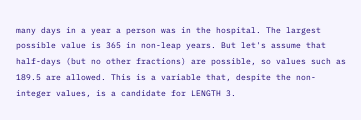many days in a year a person was in the hospital. The largest possible value is 365 in non-leap years. But let's assume that half-days (but no other fractions) are possible, so values such as 189.5 are allowed. This is a variable that, despite the non-integer values, is a candidate for LENGTH 3.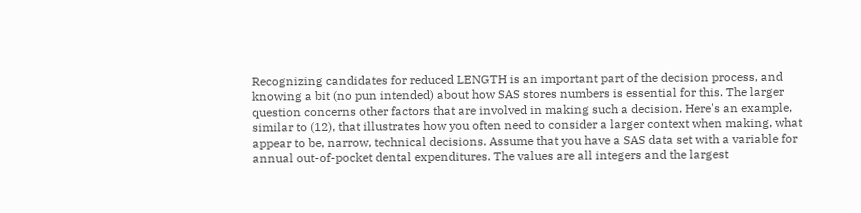Recognizing candidates for reduced LENGTH is an important part of the decision process, and knowing a bit (no pun intended) about how SAS stores numbers is essential for this. The larger question concerns other factors that are involved in making such a decision. Here's an example, similar to (12), that illustrates how you often need to consider a larger context when making, what appear to be, narrow, technical decisions. Assume that you have a SAS data set with a variable for annual out-of-pocket dental expenditures. The values are all integers and the largest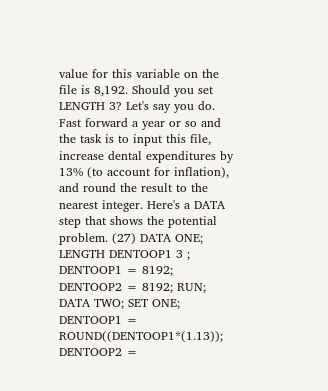value for this variable on the file is 8,192. Should you set LENGTH 3? Let's say you do. Fast forward a year or so and the task is to input this file, increase dental expenditures by 13% (to account for inflation), and round the result to the nearest integer. Here's a DATA step that shows the potential problem. (27) DATA ONE; LENGTH DENTOOP1 3 ; DENTOOP1 = 8192; DENTOOP2 = 8192; RUN; DATA TWO; SET ONE; DENTOOP1 = ROUND((DENTOOP1*(1.13)); DENTOOP2 =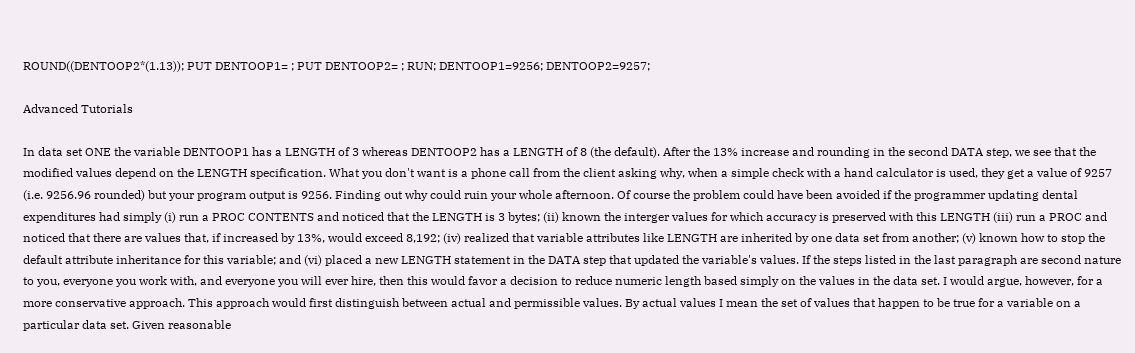ROUND((DENTOOP2*(1.13)); PUT DENTOOP1= ; PUT DENTOOP2= ; RUN; DENTOOP1=9256; DENTOOP2=9257;

Advanced Tutorials

In data set ONE the variable DENTOOP1 has a LENGTH of 3 whereas DENTOOP2 has a LENGTH of 8 (the default). After the 13% increase and rounding in the second DATA step, we see that the modified values depend on the LENGTH specification. What you don't want is a phone call from the client asking why, when a simple check with a hand calculator is used, they get a value of 9257 (i.e. 9256.96 rounded) but your program output is 9256. Finding out why could ruin your whole afternoon. Of course the problem could have been avoided if the programmer updating dental expenditures had simply (i) run a PROC CONTENTS and noticed that the LENGTH is 3 bytes; (ii) known the interger values for which accuracy is preserved with this LENGTH (iii) run a PROC and noticed that there are values that, if increased by 13%, would exceed 8,192; (iv) realized that variable attributes like LENGTH are inherited by one data set from another; (v) known how to stop the default attribute inheritance for this variable; and (vi) placed a new LENGTH statement in the DATA step that updated the variable's values. If the steps listed in the last paragraph are second nature to you, everyone you work with, and everyone you will ever hire, then this would favor a decision to reduce numeric length based simply on the values in the data set. I would argue, however, for a more conservative approach. This approach would first distinguish between actual and permissible values. By actual values I mean the set of values that happen to be true for a variable on a particular data set. Given reasonable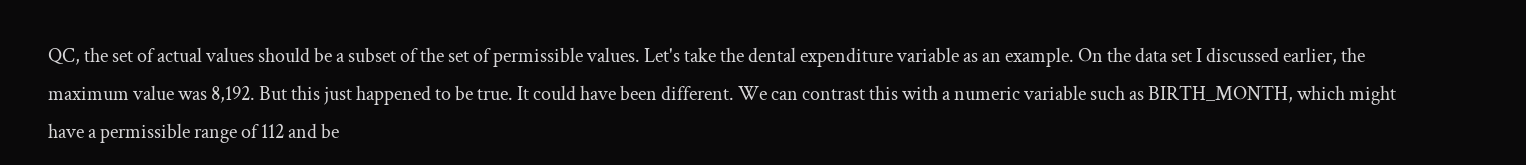QC, the set of actual values should be a subset of the set of permissible values. Let's take the dental expenditure variable as an example. On the data set I discussed earlier, the maximum value was 8,192. But this just happened to be true. It could have been different. We can contrast this with a numeric variable such as BIRTH_MONTH, which might have a permissible range of 112 and be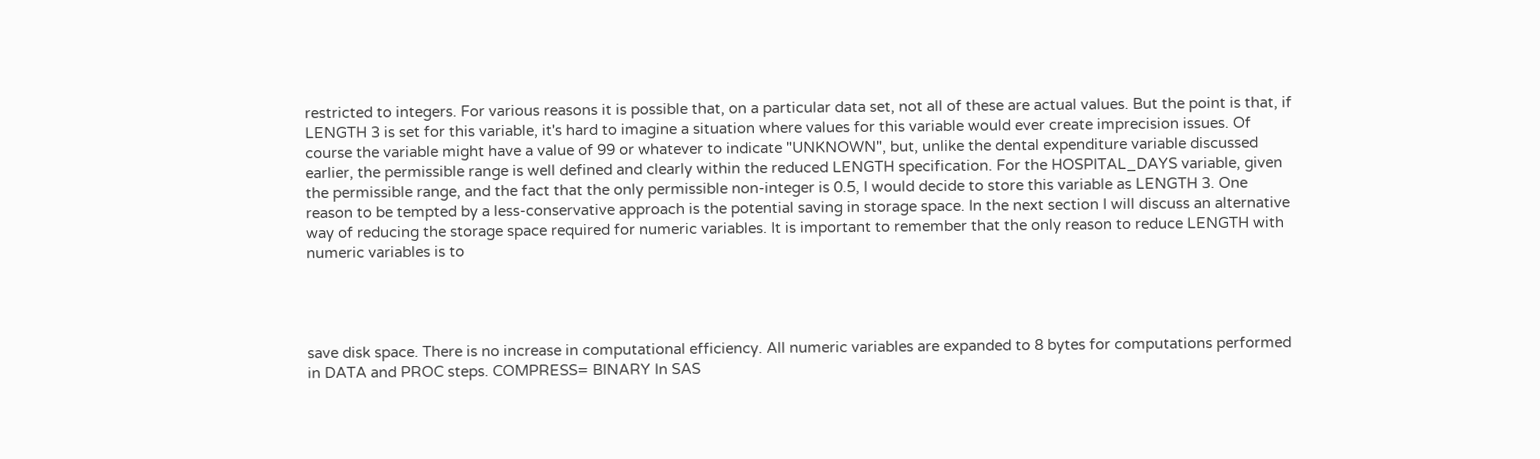restricted to integers. For various reasons it is possible that, on a particular data set, not all of these are actual values. But the point is that, if LENGTH 3 is set for this variable, it's hard to imagine a situation where values for this variable would ever create imprecision issues. Of course the variable might have a value of 99 or whatever to indicate "UNKNOWN", but, unlike the dental expenditure variable discussed earlier, the permissible range is well defined and clearly within the reduced LENGTH specification. For the HOSPITAL_DAYS variable, given the permissible range, and the fact that the only permissible non-integer is 0.5, I would decide to store this variable as LENGTH 3. One reason to be tempted by a less-conservative approach is the potential saving in storage space. In the next section I will discuss an alternative way of reducing the storage space required for numeric variables. It is important to remember that the only reason to reduce LENGTH with numeric variables is to




save disk space. There is no increase in computational efficiency. All numeric variables are expanded to 8 bytes for computations performed in DATA and PROC steps. COMPRESS= BINARY In SAS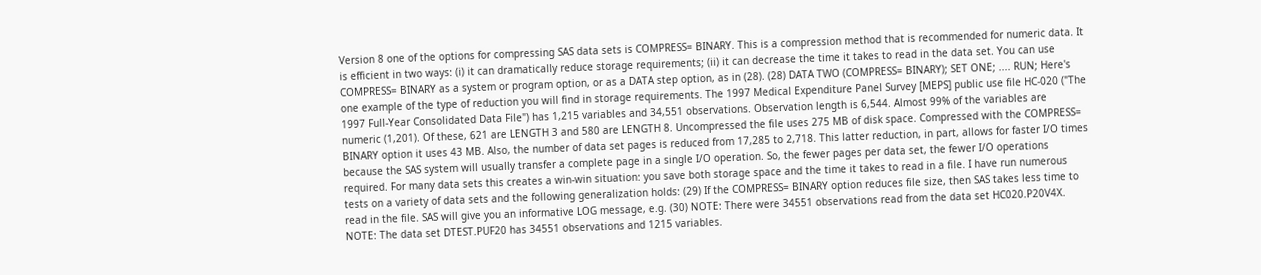Version 8 one of the options for compressing SAS data sets is COMPRESS= BINARY. This is a compression method that is recommended for numeric data. It is efficient in two ways: (i) it can dramatically reduce storage requirements; (ii) it can decrease the time it takes to read in the data set. You can use COMPRESS= BINARY as a system or program option, or as a DATA step option, as in (28). (28) DATA TWO (COMPRESS= BINARY); SET ONE; .... RUN; Here's one example of the type of reduction you will find in storage requirements. The 1997 Medical Expenditure Panel Survey [MEPS] public use file HC-020 ("The 1997 Full-Year Consolidated Data File") has 1,215 variables and 34,551 observations. Observation length is 6,544. Almost 99% of the variables are numeric (1,201). Of these, 621 are LENGTH 3 and 580 are LENGTH 8. Uncompressed the file uses 275 MB of disk space. Compressed with the COMPRESS= BINARY option it uses 43 MB. Also, the number of data set pages is reduced from 17,285 to 2,718. This latter reduction, in part, allows for faster I/O times because the SAS system will usually transfer a complete page in a single I/O operation. So, the fewer pages per data set, the fewer I/O operations required. For many data sets this creates a win-win situation: you save both storage space and the time it takes to read in a file. I have run numerous tests on a variety of data sets and the following generalization holds: (29) If the COMPRESS= BINARY option reduces file size, then SAS takes less time to read in the file. SAS will give you an informative LOG message, e.g. (30) NOTE: There were 34551 observations read from the data set HC020.P20V4X. NOTE: The data set DTEST.PUF20 has 34551 observations and 1215 variables.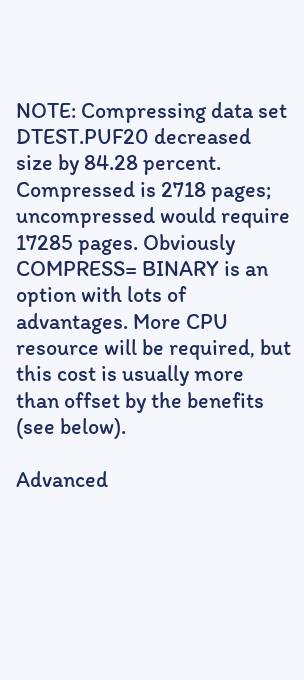NOTE: Compressing data set DTEST.PUF20 decreased size by 84.28 percent. Compressed is 2718 pages; uncompressed would require 17285 pages. Obviously COMPRESS= BINARY is an option with lots of advantages. More CPU resource will be required, but this cost is usually more than offset by the benefits (see below).

Advanced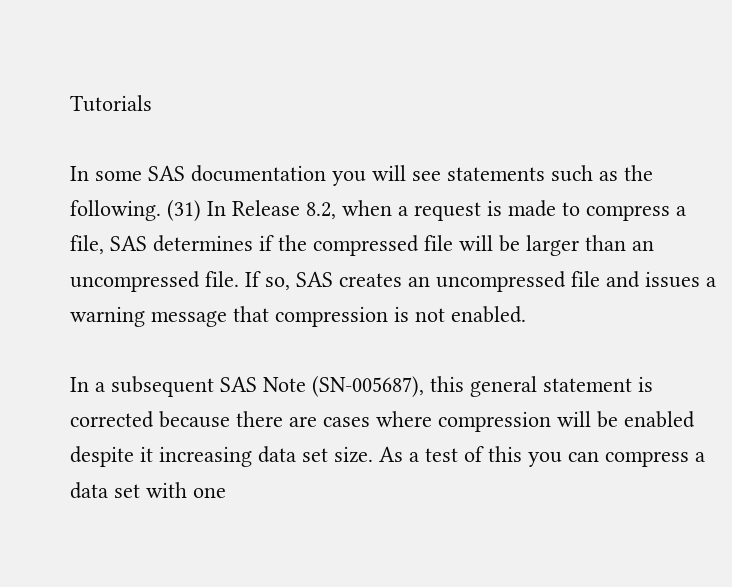Tutorials

In some SAS documentation you will see statements such as the following. (31) In Release 8.2, when a request is made to compress a file, SAS determines if the compressed file will be larger than an uncompressed file. If so, SAS creates an uncompressed file and issues a warning message that compression is not enabled.

In a subsequent SAS Note (SN-005687), this general statement is corrected because there are cases where compression will be enabled despite it increasing data set size. As a test of this you can compress a data set with one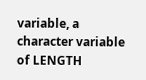variable, a character variable of LENGTH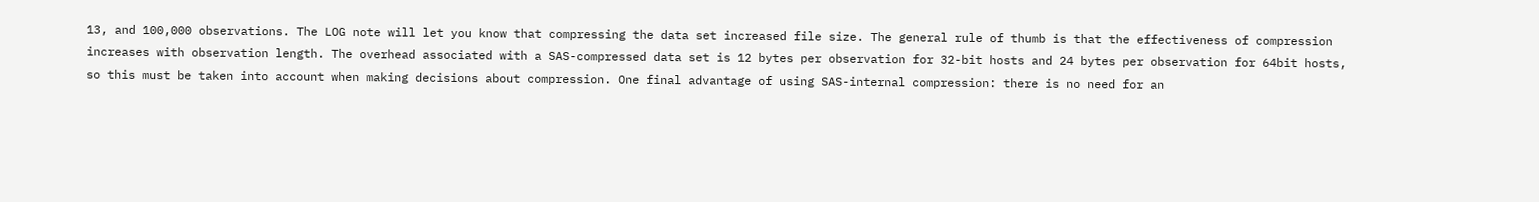13, and 100,000 observations. The LOG note will let you know that compressing the data set increased file size. The general rule of thumb is that the effectiveness of compression increases with observation length. The overhead associated with a SAS-compressed data set is 12 bytes per observation for 32-bit hosts and 24 bytes per observation for 64bit hosts, so this must be taken into account when making decisions about compression. One final advantage of using SAS-internal compression: there is no need for an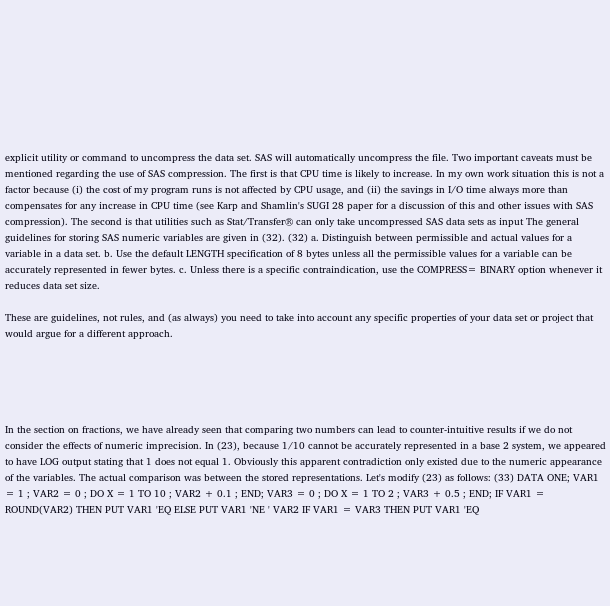explicit utility or command to uncompress the data set. SAS will automatically uncompress the file. Two important caveats must be mentioned regarding the use of SAS compression. The first is that CPU time is likely to increase. In my own work situation this is not a factor because (i) the cost of my program runs is not affected by CPU usage, and (ii) the savings in I/O time always more than compensates for any increase in CPU time (see Karp and Shamlin's SUGI 28 paper for a discussion of this and other issues with SAS compression). The second is that utilities such as Stat/Transfer® can only take uncompressed SAS data sets as input The general guidelines for storing SAS numeric variables are given in (32). (32) a. Distinguish between permissible and actual values for a variable in a data set. b. Use the default LENGTH specification of 8 bytes unless all the permissible values for a variable can be accurately represented in fewer bytes. c. Unless there is a specific contraindication, use the COMPRESS= BINARY option whenever it reduces data set size.

These are guidelines, not rules, and (as always) you need to take into account any specific properties of your data set or project that would argue for a different approach.





In the section on fractions, we have already seen that comparing two numbers can lead to counter-intuitive results if we do not consider the effects of numeric imprecision. In (23), because 1/10 cannot be accurately represented in a base 2 system, we appeared to have LOG output stating that 1 does not equal 1. Obviously this apparent contradiction only existed due to the numeric appearance of the variables. The actual comparison was between the stored representations. Let's modify (23) as follows: (33) DATA ONE; VAR1 = 1 ; VAR2 = 0 ; DO X = 1 TO 10 ; VAR2 + 0.1 ; END; VAR3 = 0 ; DO X = 1 TO 2 ; VAR3 + 0.5 ; END; IF VAR1 = ROUND(VAR2) THEN PUT VAR1 'EQ ELSE PUT VAR1 'NE ' VAR2 IF VAR1 = VAR3 THEN PUT VAR1 'EQ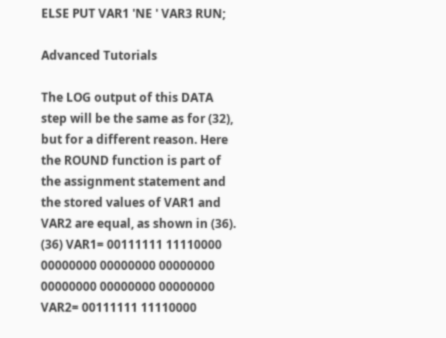ELSE PUT VAR1 'NE ' VAR3 RUN;

Advanced Tutorials

The LOG output of this DATA step will be the same as for (32), but for a different reason. Here the ROUND function is part of the assignment statement and the stored values of VAR1 and VAR2 are equal, as shown in (36). (36) VAR1= 00111111 11110000 00000000 00000000 00000000 00000000 00000000 00000000 VAR2= 00111111 11110000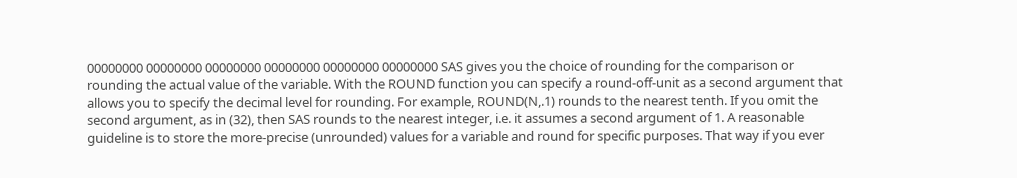00000000 00000000 00000000 00000000 00000000 00000000 SAS gives you the choice of rounding for the comparison or rounding the actual value of the variable. With the ROUND function you can specify a round-off-unit as a second argument that allows you to specify the decimal level for rounding. For example, ROUND(N,.1) rounds to the nearest tenth. If you omit the second argument, as in (32), then SAS rounds to the nearest integer, i.e. it assumes a second argument of 1. A reasonable guideline is to store the more-precise (unrounded) values for a variable and round for specific purposes. That way if you ever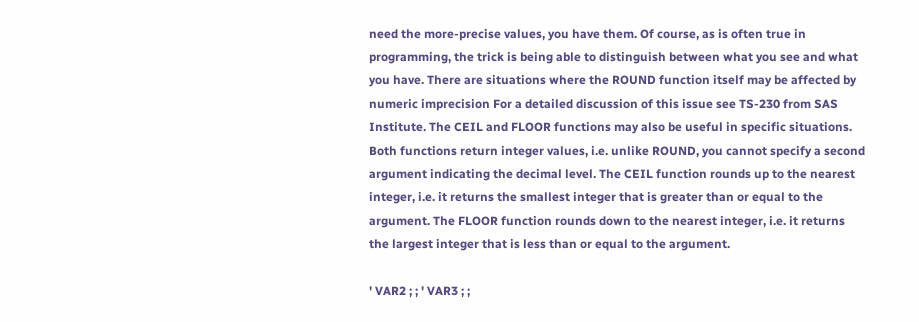need the more-precise values, you have them. Of course, as is often true in programming, the trick is being able to distinguish between what you see and what you have. There are situations where the ROUND function itself may be affected by numeric imprecision For a detailed discussion of this issue see TS-230 from SAS Institute. The CEIL and FLOOR functions may also be useful in specific situations. Both functions return integer values, i.e. unlike ROUND, you cannot specify a second argument indicating the decimal level. The CEIL function rounds up to the nearest integer, i.e. it returns the smallest integer that is greater than or equal to the argument. The FLOOR function rounds down to the nearest integer, i.e. it returns the largest integer that is less than or equal to the argument.

' VAR2 ; ; ' VAR3 ; ;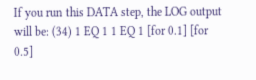If you run this DATA step, the LOG output will be: (34) 1 EQ 1 1 EQ 1 [for 0.1] [for 0.5]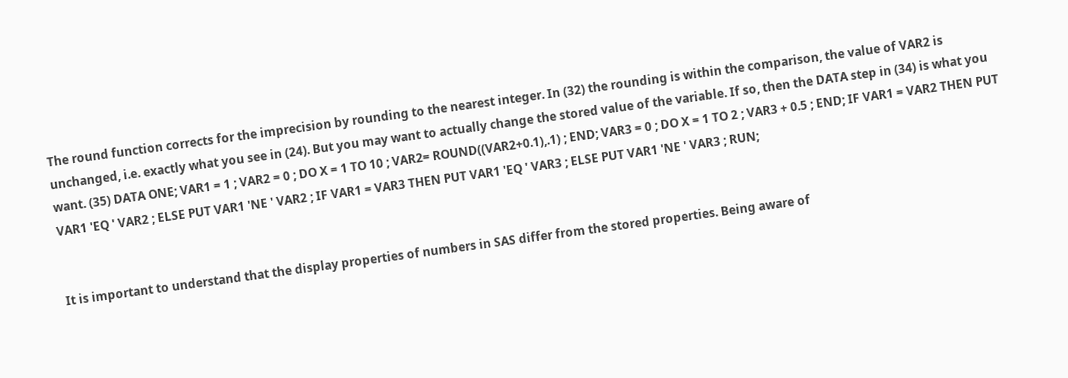The round function corrects for the imprecision by rounding to the nearest integer. In (32) the rounding is within the comparison, the value of VAR2 is unchanged, i.e. exactly what you see in (24). But you may want to actually change the stored value of the variable. If so, then the DATA step in (34) is what you want. (35) DATA ONE; VAR1 = 1 ; VAR2 = 0 ; DO X = 1 TO 10 ; VAR2= ROUND((VAR2+0.1),.1) ; END; VAR3 = 0 ; DO X = 1 TO 2 ; VAR3 + 0.5 ; END; IF VAR1 = VAR2 THEN PUT VAR1 'EQ ' VAR2 ; ELSE PUT VAR1 'NE ' VAR2 ; IF VAR1 = VAR3 THEN PUT VAR1 'EQ ' VAR3 ; ELSE PUT VAR1 'NE ' VAR3 ; RUN;


It is important to understand that the display properties of numbers in SAS differ from the stored properties. Being aware of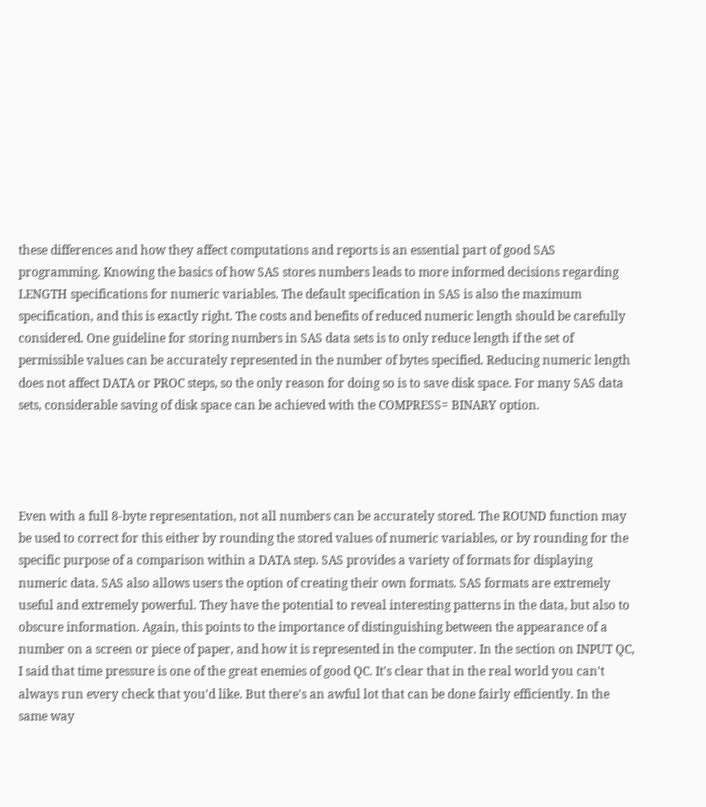these differences and how they affect computations and reports is an essential part of good SAS programming. Knowing the basics of how SAS stores numbers leads to more informed decisions regarding LENGTH specifications for numeric variables. The default specification in SAS is also the maximum specification, and this is exactly right. The costs and benefits of reduced numeric length should be carefully considered. One guideline for storing numbers in SAS data sets is to only reduce length if the set of permissible values can be accurately represented in the number of bytes specified. Reducing numeric length does not affect DATA or PROC steps, so the only reason for doing so is to save disk space. For many SAS data sets, considerable saving of disk space can be achieved with the COMPRESS= BINARY option.




Even with a full 8-byte representation, not all numbers can be accurately stored. The ROUND function may be used to correct for this either by rounding the stored values of numeric variables, or by rounding for the specific purpose of a comparison within a DATA step. SAS provides a variety of formats for displaying numeric data. SAS also allows users the option of creating their own formats. SAS formats are extremely useful and extremely powerful. They have the potential to reveal interesting patterns in the data, but also to obscure information. Again, this points to the importance of distinguishing between the appearance of a number on a screen or piece of paper, and how it is represented in the computer. In the section on INPUT QC, I said that time pressure is one of the great enemies of good QC. It's clear that in the real world you can't always run every check that you'd like. But there's an awful lot that can be done fairly efficiently. In the same way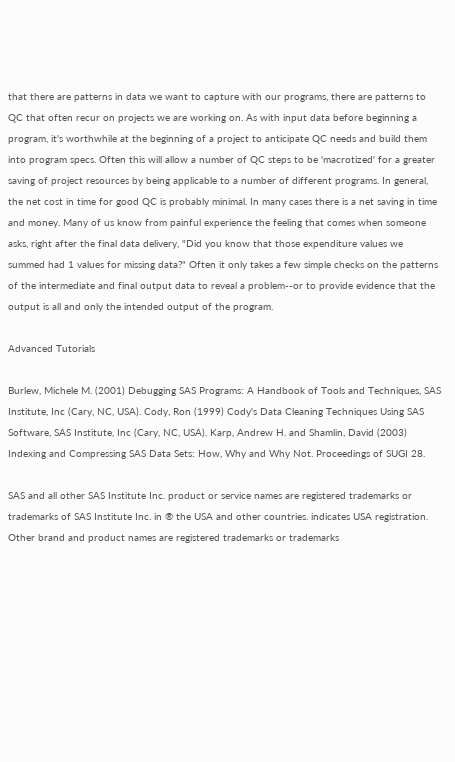that there are patterns in data we want to capture with our programs, there are patterns to QC that often recur on projects we are working on. As with input data before beginning a program, it's worthwhile at the beginning of a project to anticipate QC needs and build them into program specs. Often this will allow a number of QC steps to be 'macrotized' for a greater saving of project resources by being applicable to a number of different programs. In general, the net cost in time for good QC is probably minimal. In many cases there is a net saving in time and money. Many of us know from painful experience the feeling that comes when someone asks, right after the final data delivery, "Did you know that those expenditure values we summed had 1 values for missing data?" Often it only takes a few simple checks on the patterns of the intermediate and final output data to reveal a problem--or to provide evidence that the output is all and only the intended output of the program.

Advanced Tutorials

Burlew, Michele M. (2001) Debugging SAS Programs: A Handbook of Tools and Techniques, SAS Institute, Inc (Cary, NC, USA). Cody, Ron (1999) Cody's Data Cleaning Techniques Using SAS Software, SAS Institute, Inc (Cary, NC, USA). Karp, Andrew H. and Shamlin, David (2003) Indexing and Compressing SAS Data Sets: How, Why and Why Not. Proceedings of SUGI 28.

SAS and all other SAS Institute Inc. product or service names are registered trademarks or trademarks of SAS Institute Inc. in ® the USA and other countries. indicates USA registration. Other brand and product names are registered trademarks or trademarks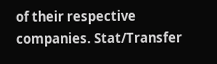of their respective companies. Stat/Transfer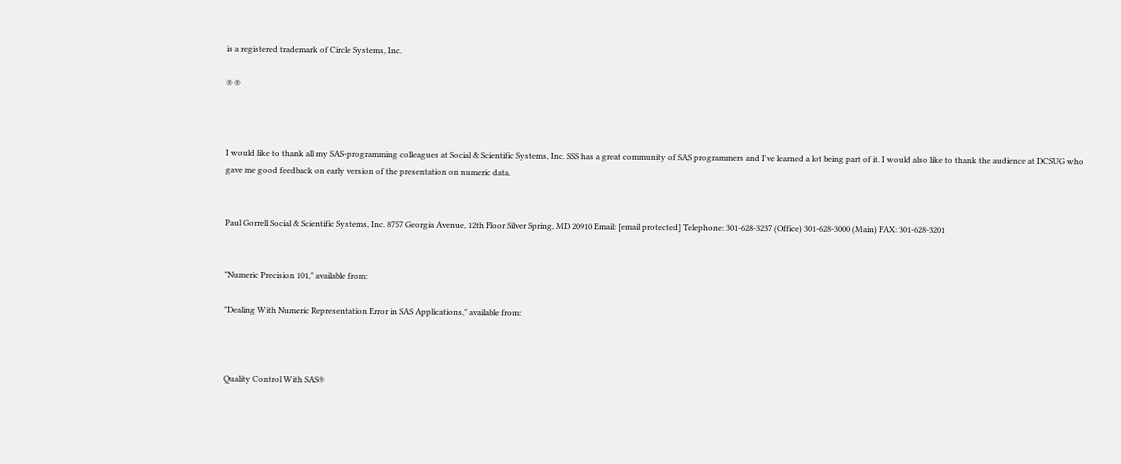is a registered trademark of Circle Systems, Inc.

® ®



I would like to thank all my SAS-programming colleagues at Social & Scientific Systems, Inc. SSS has a great community of SAS programmers and I've learned a lot being part of it. I would also like to thank the audience at DCSUG who gave me good feedback on early version of the presentation on numeric data.


Paul Gorrell Social & Scientific Systems, Inc. 8757 Georgia Avenue, 12th Floor Silver Spring, MD 20910 Email: [email protected] Telephone: 301-628-3237 (Office) 301-628-3000 (Main) FAX: 301-628-3201


"Numeric Precision 101," available from:

"Dealing With Numeric Representation Error in SAS Applications," available from:



Quality Control With SAS®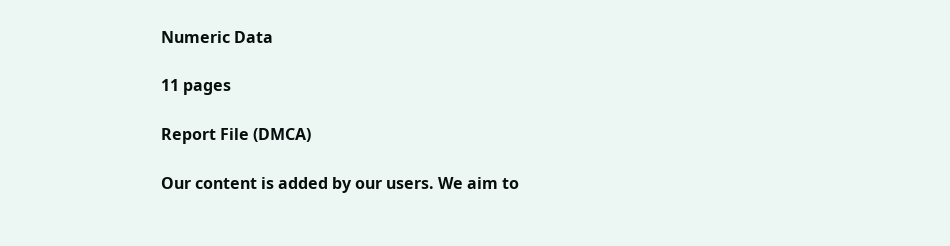Numeric Data

11 pages

Report File (DMCA)

Our content is added by our users. We aim to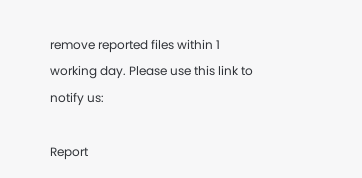remove reported files within 1 working day. Please use this link to notify us:

Report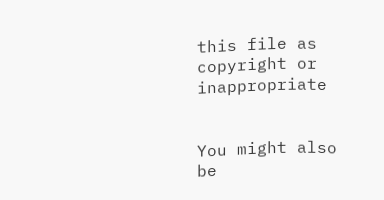this file as copyright or inappropriate


You might also be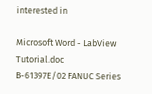interested in

Microsoft Word - LabView Tutorial.doc
B-61397E/02 FANUC Series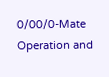0/00/0-Mate Operation and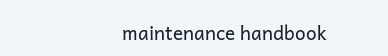maintenance handbook